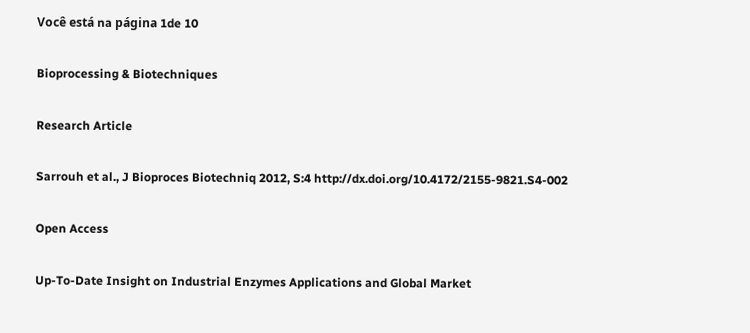Você está na página 1de 10

Bioprocessing & Biotechniques

Research Article

Sarrouh et al., J Bioproces Biotechniq 2012, S:4 http://dx.doi.org/10.4172/2155-9821.S4-002

Open Access

Up-To-Date Insight on Industrial Enzymes Applications and Global Market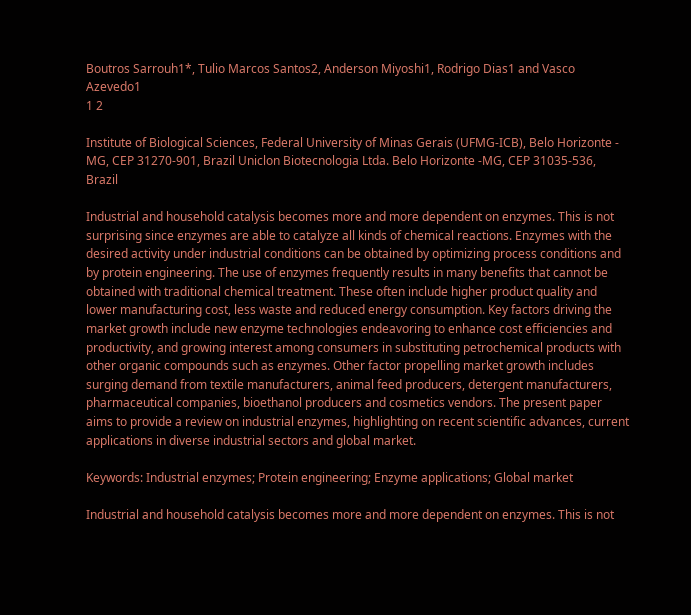Boutros Sarrouh1*, Tulio Marcos Santos2, Anderson Miyoshi1, Rodrigo Dias1 and Vasco Azevedo1
1 2

Institute of Biological Sciences, Federal University of Minas Gerais (UFMG-ICB), Belo Horizonte - MG, CEP 31270-901, Brazil Uniclon Biotecnologia Ltda. Belo Horizonte -MG, CEP 31035-536, Brazil

Industrial and household catalysis becomes more and more dependent on enzymes. This is not surprising since enzymes are able to catalyze all kinds of chemical reactions. Enzymes with the desired activity under industrial conditions can be obtained by optimizing process conditions and by protein engineering. The use of enzymes frequently results in many benefits that cannot be obtained with traditional chemical treatment. These often include higher product quality and lower manufacturing cost, less waste and reduced energy consumption. Key factors driving the market growth include new enzyme technologies endeavoring to enhance cost efficiencies and productivity, and growing interest among consumers in substituting petrochemical products with other organic compounds such as enzymes. Other factor propelling market growth includes surging demand from textile manufacturers, animal feed producers, detergent manufacturers, pharmaceutical companies, bioethanol producers and cosmetics vendors. The present paper aims to provide a review on industrial enzymes, highlighting on recent scientific advances, current applications in diverse industrial sectors and global market.

Keywords: Industrial enzymes; Protein engineering; Enzyme applications; Global market

Industrial and household catalysis becomes more and more dependent on enzymes. This is not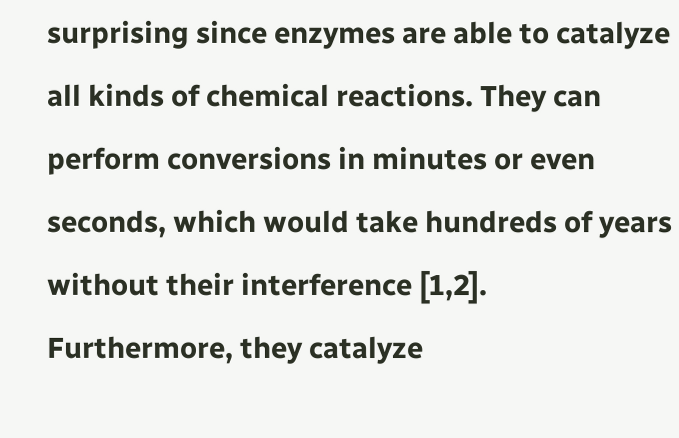surprising since enzymes are able to catalyze all kinds of chemical reactions. They can perform conversions in minutes or even seconds, which would take hundreds of years without their interference [1,2]. Furthermore, they catalyze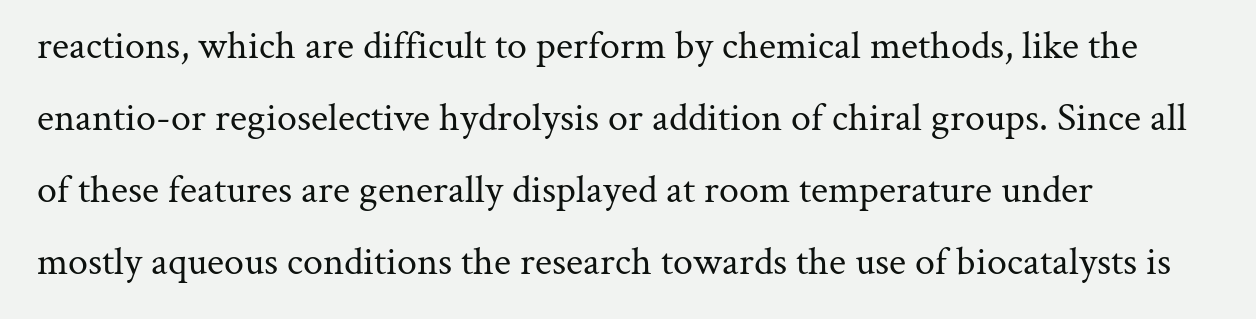reactions, which are difficult to perform by chemical methods, like the enantio-or regioselective hydrolysis or addition of chiral groups. Since all of these features are generally displayed at room temperature under mostly aqueous conditions the research towards the use of biocatalysts is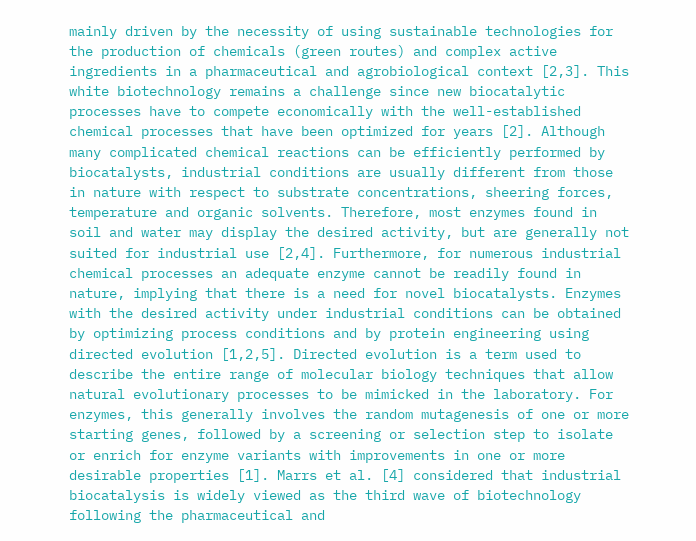mainly driven by the necessity of using sustainable technologies for the production of chemicals (green routes) and complex active ingredients in a pharmaceutical and agrobiological context [2,3]. This white biotechnology remains a challenge since new biocatalytic processes have to compete economically with the well-established chemical processes that have been optimized for years [2]. Although many complicated chemical reactions can be efficiently performed by biocatalysts, industrial conditions are usually different from those in nature with respect to substrate concentrations, sheering forces, temperature and organic solvents. Therefore, most enzymes found in soil and water may display the desired activity, but are generally not suited for industrial use [2,4]. Furthermore, for numerous industrial chemical processes an adequate enzyme cannot be readily found in nature, implying that there is a need for novel biocatalysts. Enzymes with the desired activity under industrial conditions can be obtained by optimizing process conditions and by protein engineering using directed evolution [1,2,5]. Directed evolution is a term used to describe the entire range of molecular biology techniques that allow natural evolutionary processes to be mimicked in the laboratory. For enzymes, this generally involves the random mutagenesis of one or more starting genes, followed by a screening or selection step to isolate or enrich for enzyme variants with improvements in one or more desirable properties [1]. Marrs et al. [4] considered that industrial biocatalysis is widely viewed as the third wave of biotechnology following the pharmaceutical and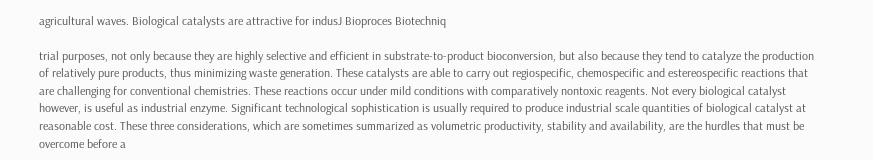agricultural waves. Biological catalysts are attractive for indusJ Bioproces Biotechniq

trial purposes, not only because they are highly selective and efficient in substrate-to-product bioconversion, but also because they tend to catalyze the production of relatively pure products, thus minimizing waste generation. These catalysts are able to carry out regiospecific, chemospecific and estereospecific reactions that are challenging for conventional chemistries. These reactions occur under mild conditions with comparatively nontoxic reagents. Not every biological catalyst however, is useful as industrial enzyme. Significant technological sophistication is usually required to produce industrial scale quantities of biological catalyst at reasonable cost. These three considerations, which are sometimes summarized as volumetric productivity, stability and availability, are the hurdles that must be overcome before a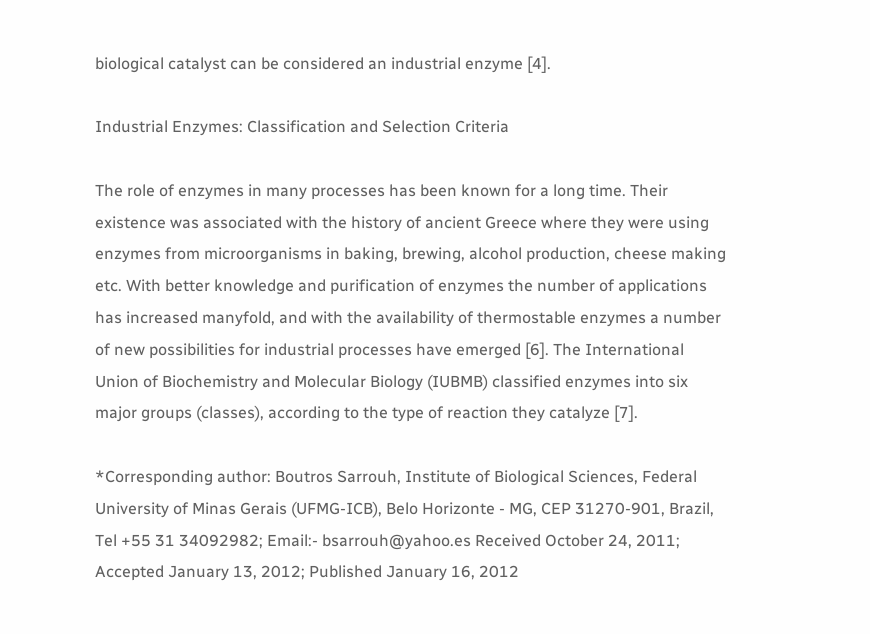biological catalyst can be considered an industrial enzyme [4].

Industrial Enzymes: Classification and Selection Criteria

The role of enzymes in many processes has been known for a long time. Their existence was associated with the history of ancient Greece where they were using enzymes from microorganisms in baking, brewing, alcohol production, cheese making etc. With better knowledge and purification of enzymes the number of applications has increased manyfold, and with the availability of thermostable enzymes a number of new possibilities for industrial processes have emerged [6]. The International Union of Biochemistry and Molecular Biology (IUBMB) classified enzymes into six major groups (classes), according to the type of reaction they catalyze [7].

*Corresponding author: Boutros Sarrouh, Institute of Biological Sciences, Federal University of Minas Gerais (UFMG-ICB), Belo Horizonte - MG, CEP 31270-901, Brazil, Tel +55 31 34092982; Email:- bsarrouh@yahoo.es Received October 24, 2011; Accepted January 13, 2012; Published January 16, 2012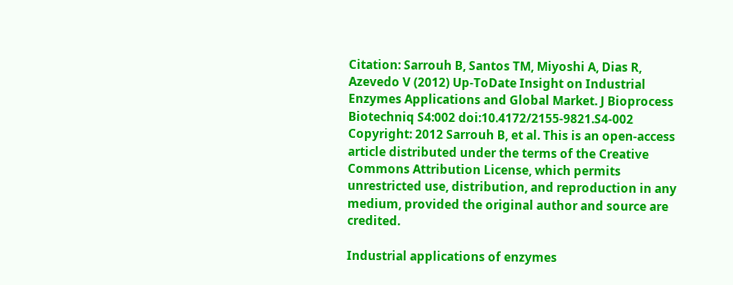Citation: Sarrouh B, Santos TM, Miyoshi A, Dias R, Azevedo V (2012) Up-ToDate Insight on Industrial Enzymes Applications and Global Market. J Bioprocess Biotechniq S4:002 doi:10.4172/2155-9821.S4-002 Copyright: 2012 Sarrouh B, et al. This is an open-access article distributed under the terms of the Creative Commons Attribution License, which permits unrestricted use, distribution, and reproduction in any medium, provided the original author and source are credited.

Industrial applications of enzymes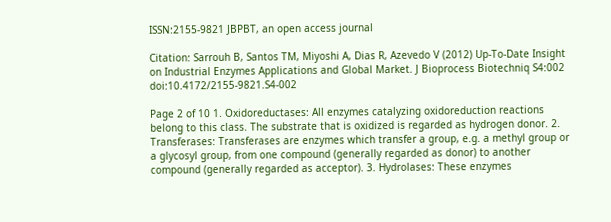ISSN:2155-9821 JBPBT, an open access journal

Citation: Sarrouh B, Santos TM, Miyoshi A, Dias R, Azevedo V (2012) Up-To-Date Insight on Industrial Enzymes Applications and Global Market. J Bioprocess Biotechniq S4:002 doi:10.4172/2155-9821.S4-002

Page 2 of 10 1. Oxidoreductases: All enzymes catalyzing oxidoreduction reactions belong to this class. The substrate that is oxidized is regarded as hydrogen donor. 2. Transferases: Transferases are enzymes which transfer a group, e.g. a methyl group or a glycosyl group, from one compound (generally regarded as donor) to another compound (generally regarded as acceptor). 3. Hydrolases: These enzymes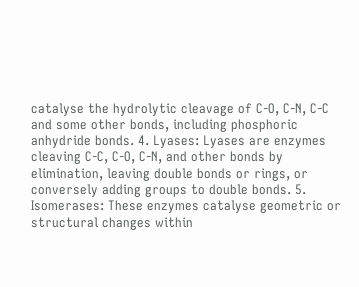catalyse the hydrolytic cleavage of C-O, C-N, C-C and some other bonds, including phosphoric anhydride bonds. 4. Lyases: Lyases are enzymes cleaving C-C, C-O, C-N, and other bonds by elimination, leaving double bonds or rings, or conversely adding groups to double bonds. 5. Isomerases: These enzymes catalyse geometric or structural changes within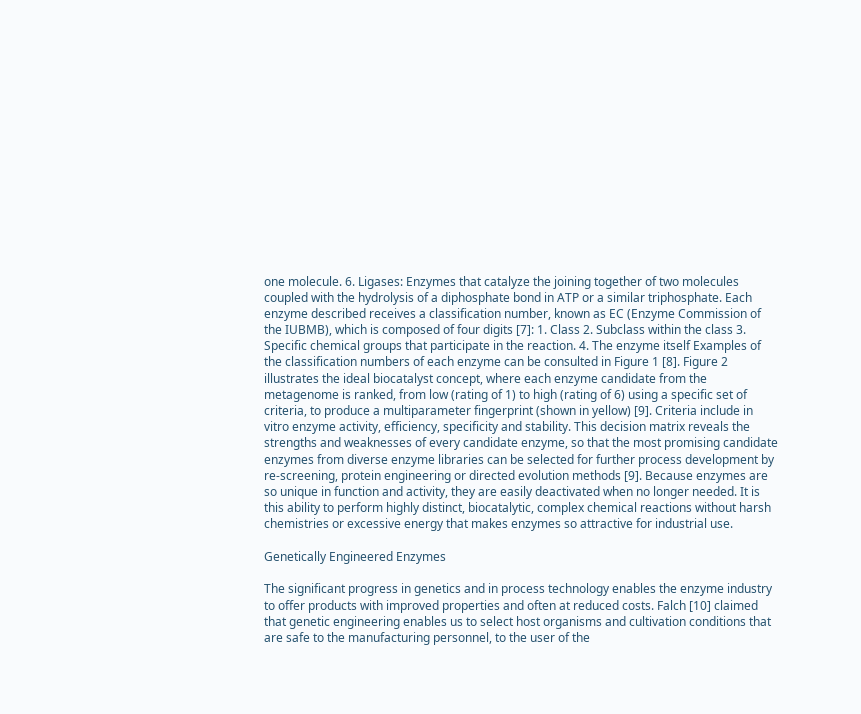one molecule. 6. Ligases: Enzymes that catalyze the joining together of two molecules coupled with the hydrolysis of a diphosphate bond in ATP or a similar triphosphate. Each enzyme described receives a classification number, known as EC (Enzyme Commission of the IUBMB), which is composed of four digits [7]: 1. Class 2. Subclass within the class 3. Specific chemical groups that participate in the reaction. 4. The enzyme itself Examples of the classification numbers of each enzyme can be consulted in Figure 1 [8]. Figure 2 illustrates the ideal biocatalyst concept, where each enzyme candidate from the metagenome is ranked, from low (rating of 1) to high (rating of 6) using a specific set of criteria, to produce a multiparameter fingerprint (shown in yellow) [9]. Criteria include in vitro enzyme activity, efficiency, specificity and stability. This decision matrix reveals the strengths and weaknesses of every candidate enzyme, so that the most promising candidate enzymes from diverse enzyme libraries can be selected for further process development by re-screening, protein engineering or directed evolution methods [9]. Because enzymes are so unique in function and activity, they are easily deactivated when no longer needed. It is this ability to perform highly distinct, biocatalytic, complex chemical reactions without harsh chemistries or excessive energy that makes enzymes so attractive for industrial use.

Genetically Engineered Enzymes

The significant progress in genetics and in process technology enables the enzyme industry to offer products with improved properties and often at reduced costs. Falch [10] claimed that genetic engineering enables us to select host organisms and cultivation conditions that are safe to the manufacturing personnel, to the user of the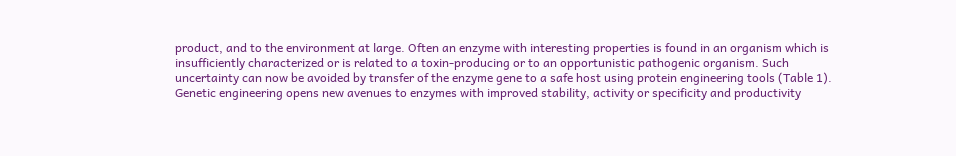product, and to the environment at large. Often an enzyme with interesting properties is found in an organism which is insufficiently characterized or is related to a toxin-producing or to an opportunistic pathogenic organism. Such uncertainty can now be avoided by transfer of the enzyme gene to a safe host using protein engineering tools (Table 1). Genetic engineering opens new avenues to enzymes with improved stability, activity or specificity and productivity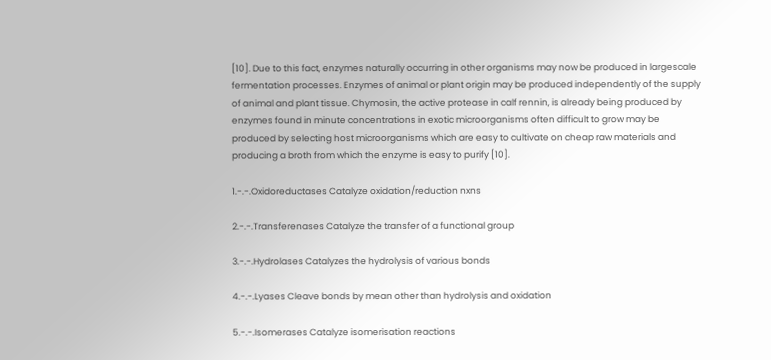[10]. Due to this fact, enzymes naturally occurring in other organisms may now be produced in largescale fermentation processes. Enzymes of animal or plant origin may be produced independently of the supply of animal and plant tissue. Chymosin, the active protease in calf rennin, is already being produced by enzymes found in minute concentrations in exotic microorganisms often difficult to grow may be produced by selecting host microorganisms which are easy to cultivate on cheap raw materials and producing a broth from which the enzyme is easy to purify [10].

1.-.-.Oxidoreductases Catalyze oxidation/reduction nxns

2.-.-.Transferenases Catalyze the transfer of a functional group

3.-.-.Hydrolases Catalyzes the hydrolysis of various bonds

4.-.-.Lyases Cleave bonds by mean other than hydrolysis and oxidation

5.-.-.Isomerases Catalyze isomerisation reactions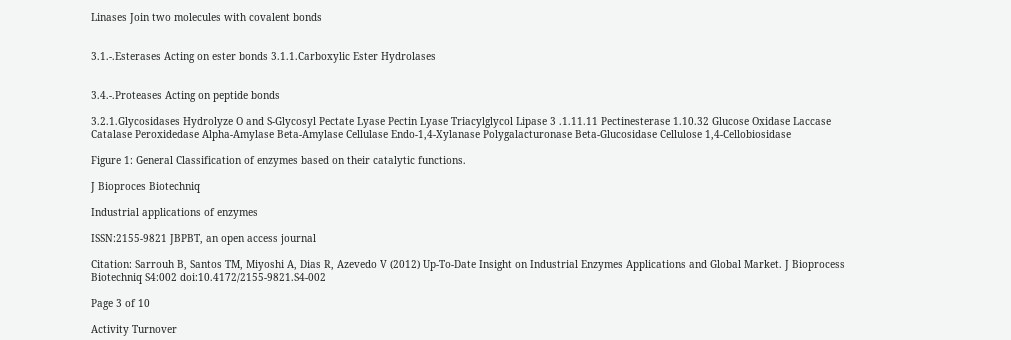Linases Join two molecules with covalent bonds


3.1.-.Esterases Acting on ester bonds 3.1.1.Carboxylic Ester Hydrolases


3.4.-.Proteases Acting on peptide bonds

3.2.1.Glycosidases Hydrolyze O and S-Glycosyl Pectate Lyase Pectin Lyase Triacylglycol Lipase 3 .1.11.11 Pectinesterase 1.10.32 Glucose Oxidase Laccase Catalase Peroxidedase Alpha-Amylase Beta-Amylase Cellulase Endo-1,4-Xylanase Polygalacturonase Beta-Glucosidase Cellulose 1,4-Cellobiosidase

Figure 1: General Classification of enzymes based on their catalytic functions.

J Bioproces Biotechniq

Industrial applications of enzymes

ISSN:2155-9821 JBPBT, an open access journal

Citation: Sarrouh B, Santos TM, Miyoshi A, Dias R, Azevedo V (2012) Up-To-Date Insight on Industrial Enzymes Applications and Global Market. J Bioprocess Biotechniq S4:002 doi:10.4172/2155-9821.S4-002

Page 3 of 10

Activity Turnover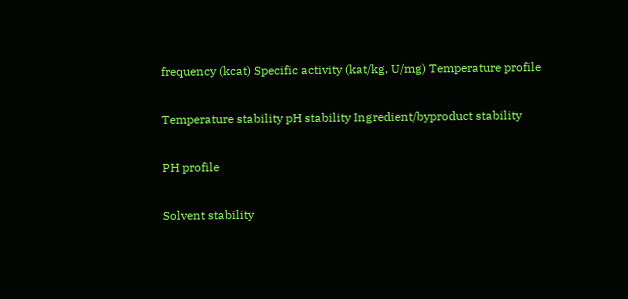frequency (kcat) Specific activity (kat/kg, U/mg) Temperature profile

Temperature stability pH stability Ingredient/byproduct stability

PH profile

Solvent stability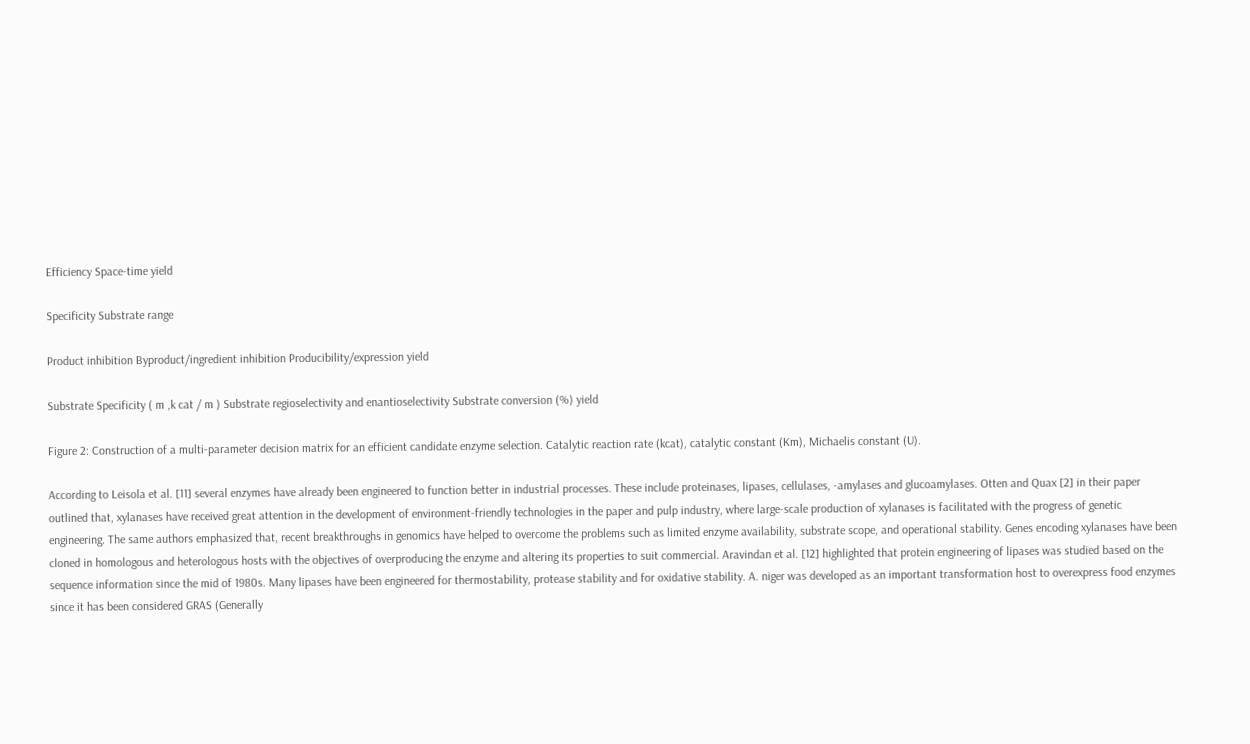Efficiency Space-time yield

Specificity Substrate range

Product inhibition Byproduct/ingredient inhibition Producibility/expression yield

Substrate Specificity ( m ,k cat / m ) Substrate regioselectivity and enantioselectivity Substrate conversion (%) yield

Figure 2: Construction of a multi-parameter decision matrix for an efficient candidate enzyme selection. Catalytic reaction rate (kcat), catalytic constant (Km), Michaelis constant (U).

According to Leisola et al. [11] several enzymes have already been engineered to function better in industrial processes. These include proteinases, lipases, cellulases, -amylases and glucoamylases. Otten and Quax [2] in their paper outlined that, xylanases have received great attention in the development of environment-friendly technologies in the paper and pulp industry, where large-scale production of xylanases is facilitated with the progress of genetic engineering. The same authors emphasized that, recent breakthroughs in genomics have helped to overcome the problems such as limited enzyme availability, substrate scope, and operational stability. Genes encoding xylanases have been cloned in homologous and heterologous hosts with the objectives of overproducing the enzyme and altering its properties to suit commercial. Aravindan et al. [12] highlighted that protein engineering of lipases was studied based on the sequence information since the mid of 1980s. Many lipases have been engineered for thermostability, protease stability and for oxidative stability. A. niger was developed as an important transformation host to overexpress food enzymes since it has been considered GRAS (Generally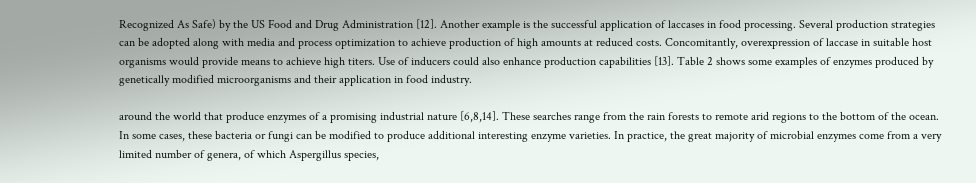Recognized As Safe) by the US Food and Drug Administration [12]. Another example is the successful application of laccases in food processing. Several production strategies can be adopted along with media and process optimization to achieve production of high amounts at reduced costs. Concomitantly, overexpression of laccase in suitable host organisms would provide means to achieve high titers. Use of inducers could also enhance production capabilities [13]. Table 2 shows some examples of enzymes produced by genetically modified microorganisms and their application in food industry.

around the world that produce enzymes of a promising industrial nature [6,8,14]. These searches range from the rain forests to remote arid regions to the bottom of the ocean. In some cases, these bacteria or fungi can be modified to produce additional interesting enzyme varieties. In practice, the great majority of microbial enzymes come from a very limited number of genera, of which Aspergillus species,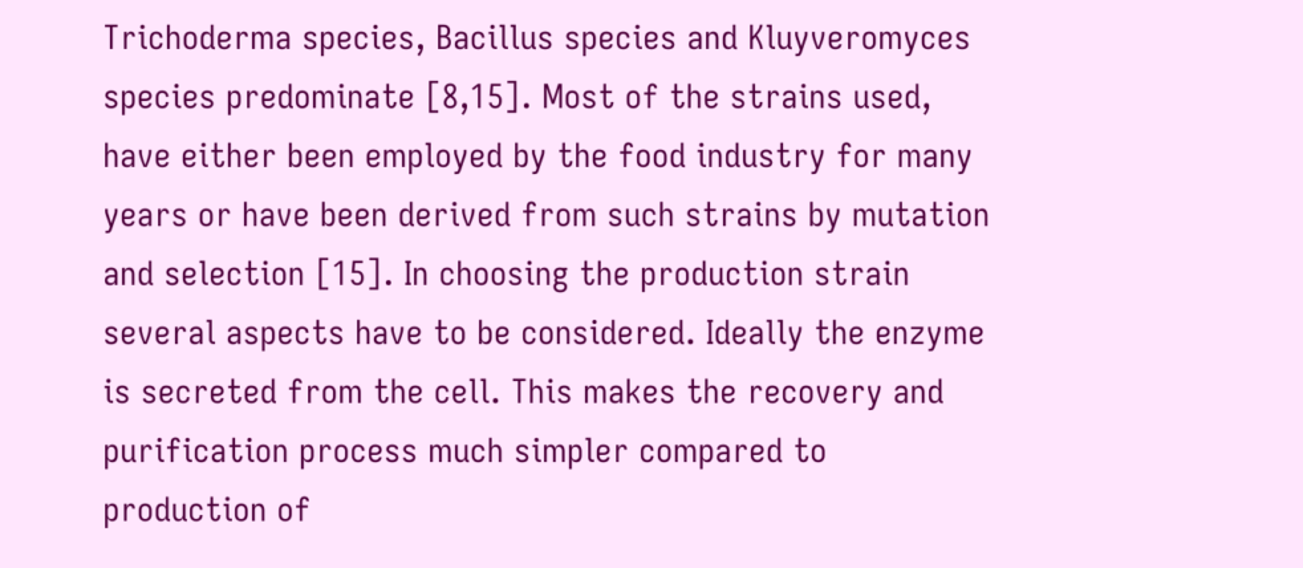Trichoderma species, Bacillus species and Kluyveromyces species predominate [8,15]. Most of the strains used, have either been employed by the food industry for many years or have been derived from such strains by mutation and selection [15]. In choosing the production strain several aspects have to be considered. Ideally the enzyme is secreted from the cell. This makes the recovery and purification process much simpler compared to production of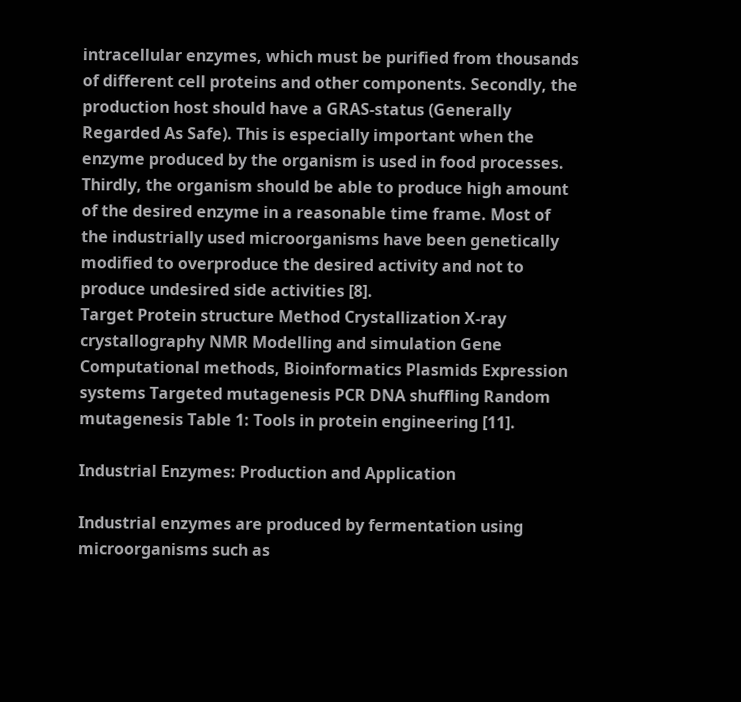intracellular enzymes, which must be purified from thousands of different cell proteins and other components. Secondly, the production host should have a GRAS-status (Generally Regarded As Safe). This is especially important when the enzyme produced by the organism is used in food processes. Thirdly, the organism should be able to produce high amount of the desired enzyme in a reasonable time frame. Most of the industrially used microorganisms have been genetically modified to overproduce the desired activity and not to produce undesired side activities [8].
Target Protein structure Method Crystallization X-ray crystallography NMR Modelling and simulation Gene Computational methods, Bioinformatics Plasmids Expression systems Targeted mutagenesis PCR DNA shuffling Random mutagenesis Table 1: Tools in protein engineering [11].

Industrial Enzymes: Production and Application

Industrial enzymes are produced by fermentation using microorganisms such as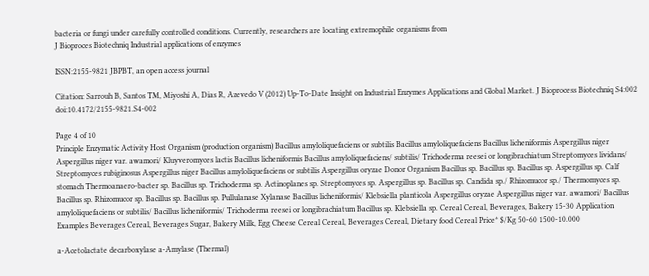bacteria or fungi under carefully controlled conditions. Currently, researchers are locating extremophile organisms from
J Bioproces Biotechniq Industrial applications of enzymes

ISSN:2155-9821 JBPBT, an open access journal

Citation: Sarrouh B, Santos TM, Miyoshi A, Dias R, Azevedo V (2012) Up-To-Date Insight on Industrial Enzymes Applications and Global Market. J Bioprocess Biotechniq S4:002 doi:10.4172/2155-9821.S4-002

Page 4 of 10
Principle Enzymatic Activity Host Organism (production organism) Bacillus amyloliquefaciens or subtilis Bacillus amyloliquefaciens Bacillus licheniformis Aspergillus niger Aspergillus niger var. awamori/ Kluyveromyces lactis Bacillus licheniformis Bacillus amyloliquefaciens/ subtilis/ Trichoderma reesei or longibrachiatum Streptomyces lividans/ Streptomyces rubiginosus Aspergillus niger Bacillus amyloliquefaciens or subtilis Aspergillus oryzae Donor Organism Bacillus sp. Bacillus sp. Bacillus sp. Aspergillus sp. Calf stomach Thermoanaero-bacter sp. Bacillus sp. Trichoderma sp. Actinoplanes sp. Streptomyces sp. Aspergillus sp. Bacillus sp. Candida sp./ Rhizomucor sp./ Thermomyces sp. Bacillus sp. Rhizomucor sp. Bacillus sp. Bacillus sp. Pullulanase Xylanase Bacillus licheniformis/ Klebsiella planticola Aspergillus oryzae Aspergillus niger var. awamori/ Bacillus amyloliquefaciens or subtilis/ Bacillus licheniformis/ Trichoderma reesei or longibrachiatum Bacillus sp. Klebsiella sp. Cereal Cereal, Beverages, Bakery 15-30 Application Examples Beverages Cereal, Beverages Sugar, Bakery Milk, Egg Cheese Cereal Cereal, Beverages Cereal, Dietary food Cereal Price* $/Kg 50-60 1500-10.000

a-Acetolactate decarboxylase a-Amylase (Thermal)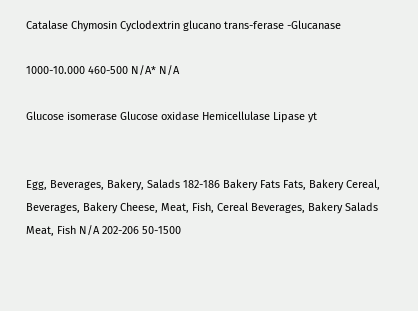Catalase Chymosin Cyclodextrin glucano trans-ferase -Glucanase

1000-10.000 460-500 N/A* N/A

Glucose isomerase Glucose oxidase Hemicellulase Lipase yt


Egg, Beverages, Bakery, Salads 182-186 Bakery Fats Fats, Bakery Cereal, Beverages, Bakery Cheese, Meat, Fish, Cereal Beverages, Bakery Salads Meat, Fish N/A 202-206 50-1500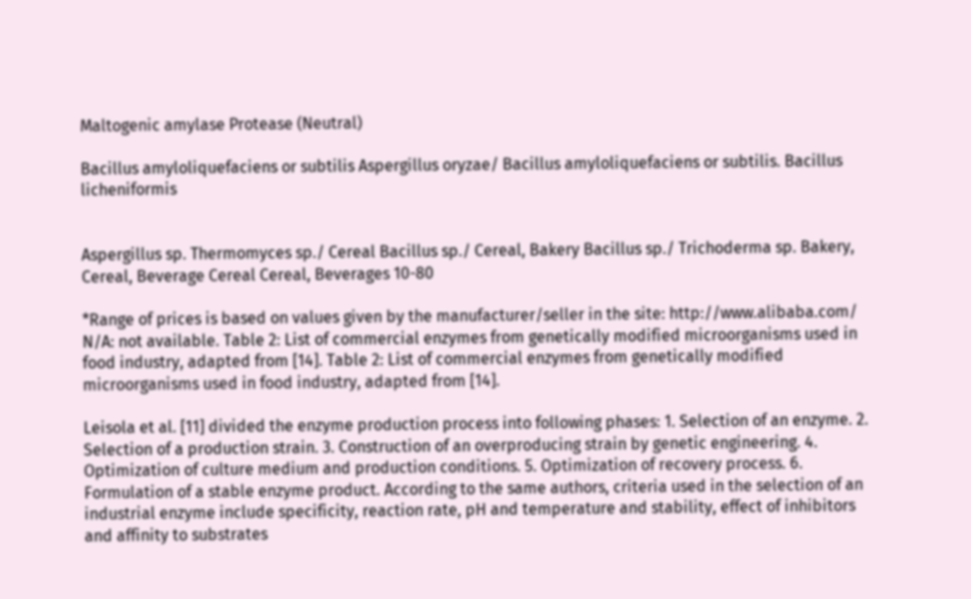Maltogenic amylase Protease (Neutral)

Bacillus amyloliquefaciens or subtilis Aspergillus oryzae/ Bacillus amyloliquefaciens or subtilis. Bacillus licheniformis


Aspergillus sp. Thermomyces sp./ Cereal Bacillus sp./ Cereal, Bakery Bacillus sp./ Trichoderma sp. Bakery, Cereal, Beverage Cereal Cereal, Beverages 10-80

*Range of prices is based on values given by the manufacturer/seller in the site: http://www.alibaba.com/ N/A: not available. Table 2: List of commercial enzymes from genetically modified microorganisms used in food industry, adapted from [14]. Table 2: List of commercial enzymes from genetically modified microorganisms used in food industry, adapted from [14].

Leisola et al. [11] divided the enzyme production process into following phases: 1. Selection of an enzyme. 2. Selection of a production strain. 3. Construction of an overproducing strain by genetic engineering. 4. Optimization of culture medium and production conditions. 5. Optimization of recovery process. 6. Formulation of a stable enzyme product. According to the same authors, criteria used in the selection of an industrial enzyme include specificity, reaction rate, pH and temperature and stability, effect of inhibitors and affinity to substrates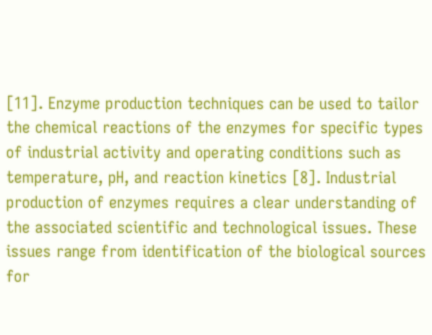[11]. Enzyme production techniques can be used to tailor the chemical reactions of the enzymes for specific types of industrial activity and operating conditions such as temperature, pH, and reaction kinetics [8]. Industrial production of enzymes requires a clear understanding of the associated scientific and technological issues. These issues range from identification of the biological sources for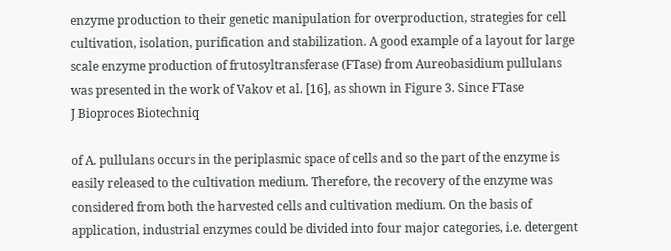enzyme production to their genetic manipulation for overproduction, strategies for cell cultivation, isolation, purification and stabilization. A good example of a layout for large scale enzyme production of frutosyltransferase (FTase) from Aureobasidium pullulans was presented in the work of Vakov et al. [16], as shown in Figure 3. Since FTase
J Bioproces Biotechniq

of A. pullulans occurs in the periplasmic space of cells and so the part of the enzyme is easily released to the cultivation medium. Therefore, the recovery of the enzyme was considered from both the harvested cells and cultivation medium. On the basis of application, industrial enzymes could be divided into four major categories, i.e. detergent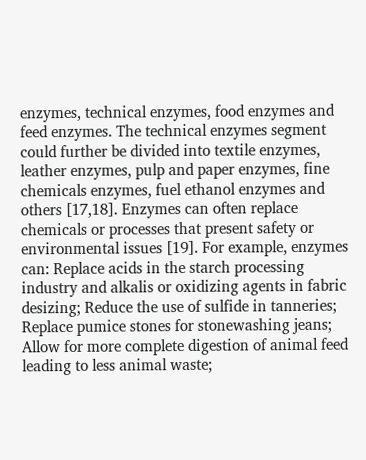enzymes, technical enzymes, food enzymes and feed enzymes. The technical enzymes segment could further be divided into textile enzymes, leather enzymes, pulp and paper enzymes, fine chemicals enzymes, fuel ethanol enzymes and others [17,18]. Enzymes can often replace chemicals or processes that present safety or environmental issues [19]. For example, enzymes can: Replace acids in the starch processing industry and alkalis or oxidizing agents in fabric desizing; Reduce the use of sulfide in tanneries; Replace pumice stones for stonewashing jeans; Allow for more complete digestion of animal feed leading to less animal waste;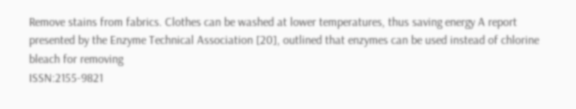Remove stains from fabrics. Clothes can be washed at lower temperatures, thus saving energy A report presented by the Enzyme Technical Association [20], outlined that enzymes can be used instead of chlorine bleach for removing
ISSN:2155-9821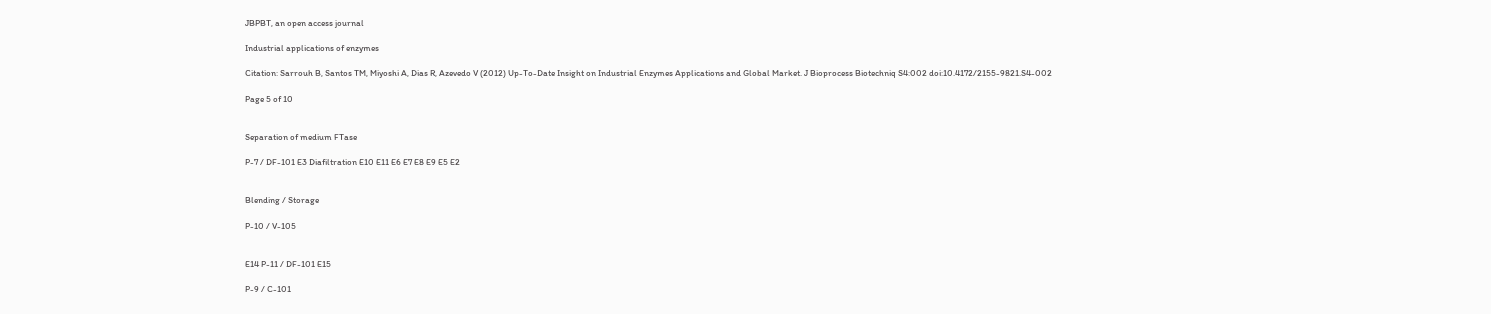JBPBT, an open access journal

Industrial applications of enzymes

Citation: Sarrouh B, Santos TM, Miyoshi A, Dias R, Azevedo V (2012) Up-To-Date Insight on Industrial Enzymes Applications and Global Market. J Bioprocess Biotechniq S4:002 doi:10.4172/2155-9821.S4-002

Page 5 of 10


Separation of medium FTase

P-7 / DF-101 E3 Diafiltration E10 E11 E6 E7 E8 E9 E5 E2


Blending / Storage

P-10 / V-105


E14 P-11 / DF-101 E15

P-9 / C-101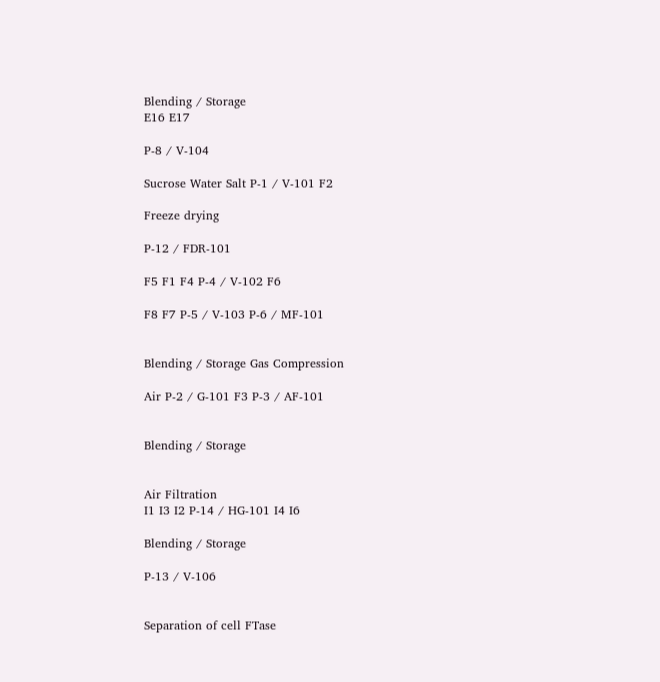Blending / Storage
E16 E17

P-8 / V-104

Sucrose Water Salt P-1 / V-101 F2

Freeze drying

P-12 / FDR-101

F5 F1 F4 P-4 / V-102 F6

F8 F7 P-5 / V-103 P-6 / MF-101


Blending / Storage Gas Compression

Air P-2 / G-101 F3 P-3 / AF-101


Blending / Storage


Air Filtration
I1 I3 I2 P-14 / HG-101 I4 I6

Blending / Storage

P-13 / V-106


Separation of cell FTase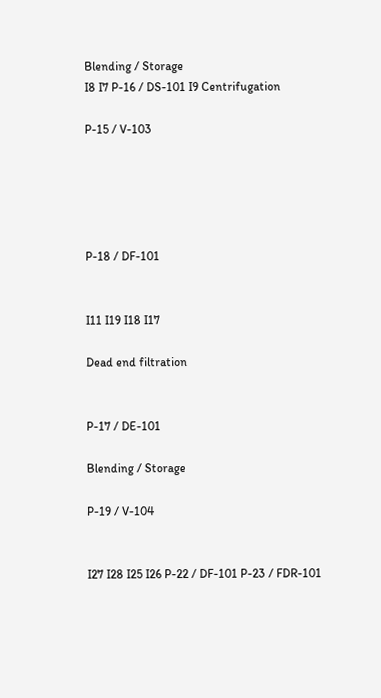Blending / Storage
I8 I7 P-16 / DS-101 I9 Centrifugation

P-15 / V-103





P-18 / DF-101


I11 I19 I18 I17

Dead end filtration


P-17 / DE-101

Blending / Storage

P-19 / V-104


I27 I28 I25 I26 P-22 / DF-101 P-23 / FDR-101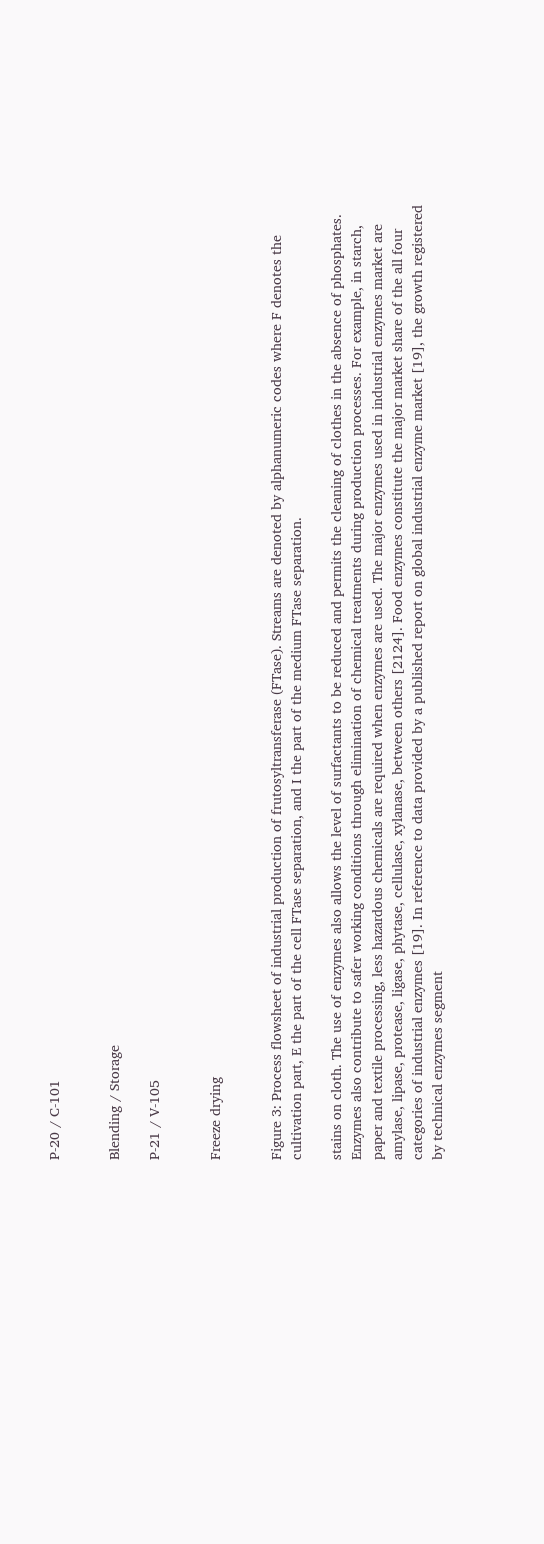P-20 / C-101


Blending / Storage

P-21 / V-105


Freeze drying


Figure 3: Process flowsheet of industrial production of frutosyltransferase (FTase). Streams are denoted by alphanumeric codes where F denotes the cultivation part, E the part of the cell FTase separation, and I the part of the medium FTase separation.

stains on cloth. The use of enzymes also allows the level of surfactants to be reduced and permits the cleaning of clothes in the absence of phosphates. Enzymes also contribute to safer working conditions through elimination of chemical treatments during production processes. For example, in starch, paper and textile processing, less hazardous chemicals are required when enzymes are used. The major enzymes used in industrial enzymes market are amylase, lipase, protease, ligase, phytase, cellulase, xylanase, between others [2124]. Food enzymes constitute the major market share of the all four categories of industrial enzymes [19]. In reference to data provided by a published report on global industrial enzyme market [19], the growth registered by technical enzymes segment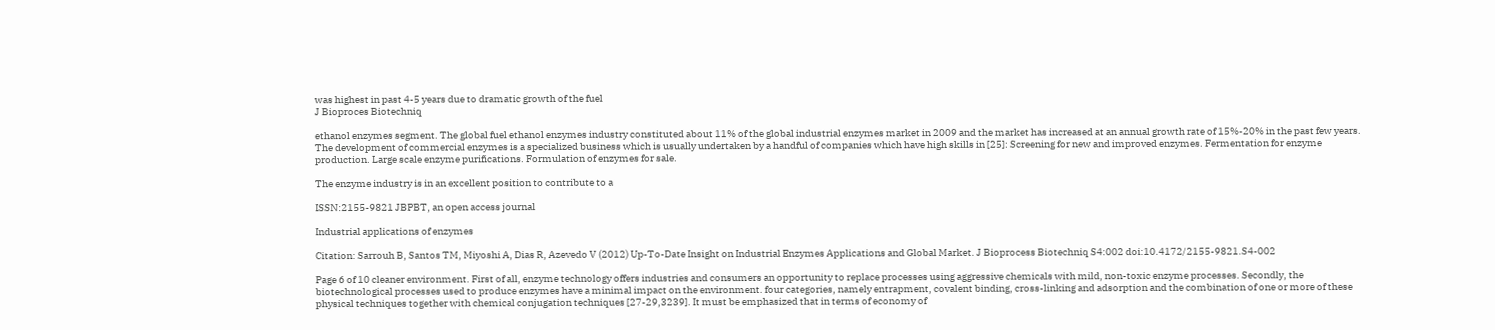was highest in past 4-5 years due to dramatic growth of the fuel
J Bioproces Biotechniq

ethanol enzymes segment. The global fuel ethanol enzymes industry constituted about 11% of the global industrial enzymes market in 2009 and the market has increased at an annual growth rate of 15%-20% in the past few years. The development of commercial enzymes is a specialized business which is usually undertaken by a handful of companies which have high skills in [25]: Screening for new and improved enzymes. Fermentation for enzyme production. Large scale enzyme purifications. Formulation of enzymes for sale.

The enzyme industry is in an excellent position to contribute to a

ISSN:2155-9821 JBPBT, an open access journal

Industrial applications of enzymes

Citation: Sarrouh B, Santos TM, Miyoshi A, Dias R, Azevedo V (2012) Up-To-Date Insight on Industrial Enzymes Applications and Global Market. J Bioprocess Biotechniq S4:002 doi:10.4172/2155-9821.S4-002

Page 6 of 10 cleaner environment. First of all, enzyme technology offers industries and consumers an opportunity to replace processes using aggressive chemicals with mild, non-toxic enzyme processes. Secondly, the biotechnological processes used to produce enzymes have a minimal impact on the environment. four categories, namely entrapment, covalent binding, cross-linking and adsorption and the combination of one or more of these physical techniques together with chemical conjugation techniques [27-29,3239]. It must be emphasized that in terms of economy of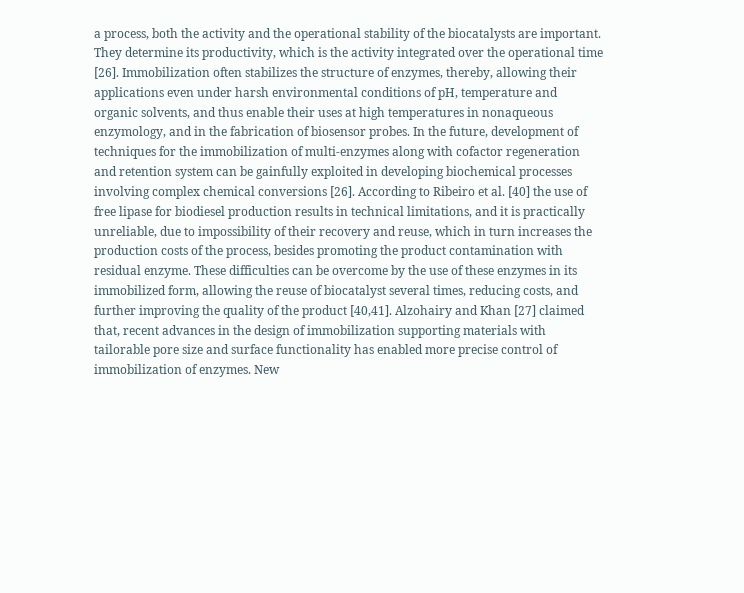a process, both the activity and the operational stability of the biocatalysts are important. They determine its productivity, which is the activity integrated over the operational time [26]. Immobilization often stabilizes the structure of enzymes, thereby, allowing their applications even under harsh environmental conditions of pH, temperature and organic solvents, and thus enable their uses at high temperatures in nonaqueous enzymology, and in the fabrication of biosensor probes. In the future, development of techniques for the immobilization of multi-enzymes along with cofactor regeneration and retention system can be gainfully exploited in developing biochemical processes involving complex chemical conversions [26]. According to Ribeiro et al. [40] the use of free lipase for biodiesel production results in technical limitations, and it is practically unreliable, due to impossibility of their recovery and reuse, which in turn increases the production costs of the process, besides promoting the product contamination with residual enzyme. These difficulties can be overcome by the use of these enzymes in its immobilized form, allowing the reuse of biocatalyst several times, reducing costs, and further improving the quality of the product [40,41]. Alzohairy and Khan [27] claimed that, recent advances in the design of immobilization supporting materials with tailorable pore size and surface functionality has enabled more precise control of immobilization of enzymes. New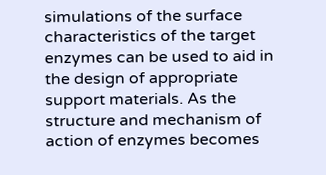simulations of the surface characteristics of the target enzymes can be used to aid in the design of appropriate support materials. As the structure and mechanism of action of enzymes becomes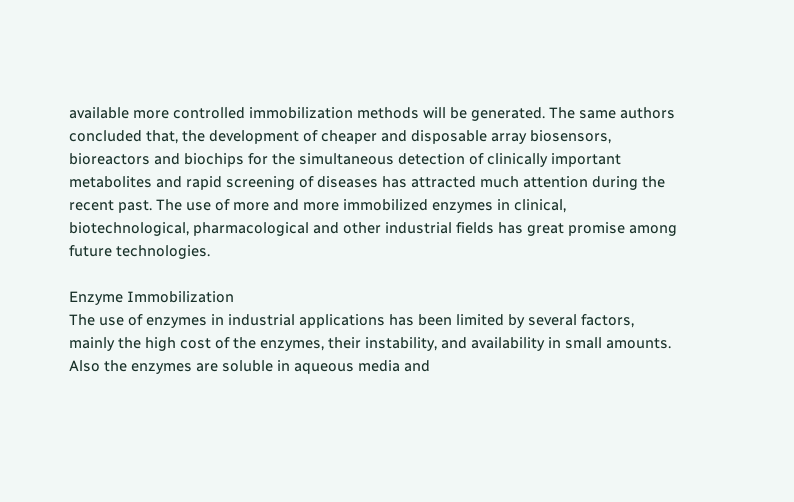available more controlled immobilization methods will be generated. The same authors concluded that, the development of cheaper and disposable array biosensors, bioreactors and biochips for the simultaneous detection of clinically important metabolites and rapid screening of diseases has attracted much attention during the recent past. The use of more and more immobilized enzymes in clinical, biotechnological, pharmacological and other industrial fields has great promise among future technologies.

Enzyme Immobilization
The use of enzymes in industrial applications has been limited by several factors, mainly the high cost of the enzymes, their instability, and availability in small amounts. Also the enzymes are soluble in aqueous media and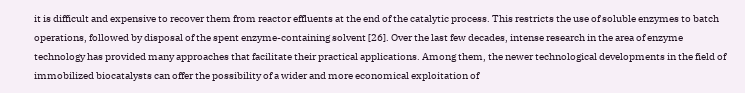it is difficult and expensive to recover them from reactor effluents at the end of the catalytic process. This restricts the use of soluble enzymes to batch operations, followed by disposal of the spent enzyme-containing solvent [26]. Over the last few decades, intense research in the area of enzyme technology has provided many approaches that facilitate their practical applications. Among them, the newer technological developments in the field of immobilized biocatalysts can offer the possibility of a wider and more economical exploitation of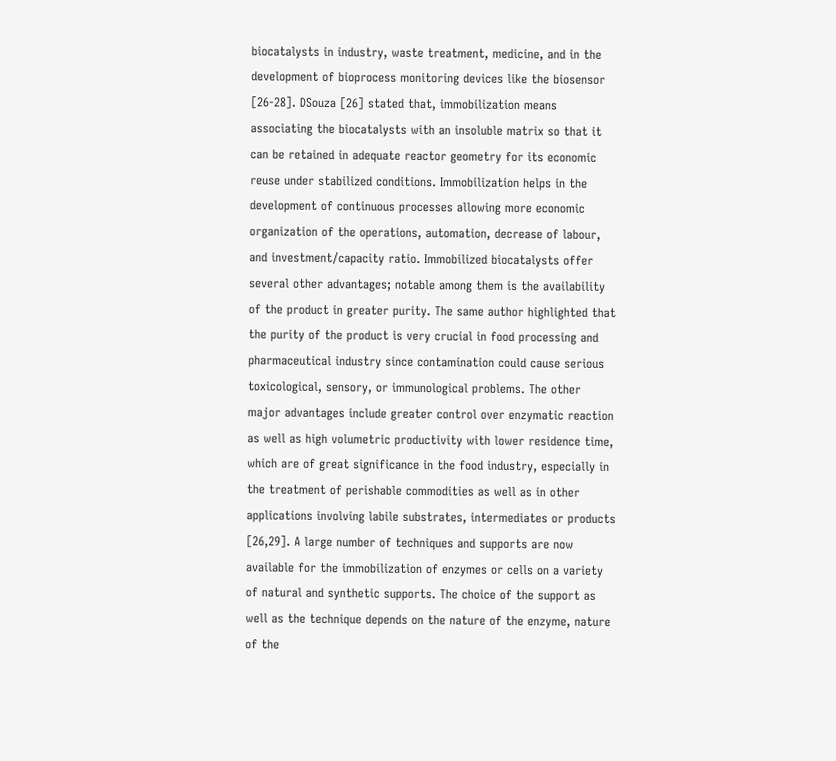biocatalysts in industry, waste treatment, medicine, and in the development of bioprocess monitoring devices like the biosensor [26-28]. DSouza [26] stated that, immobilization means associating the biocatalysts with an insoluble matrix so that it can be retained in adequate reactor geometry for its economic reuse under stabilized conditions. Immobilization helps in the development of continuous processes allowing more economic organization of the operations, automation, decrease of labour, and investment/capacity ratio. Immobilized biocatalysts offer several other advantages; notable among them is the availability of the product in greater purity. The same author highlighted that the purity of the product is very crucial in food processing and pharmaceutical industry since contamination could cause serious toxicological, sensory, or immunological problems. The other major advantages include greater control over enzymatic reaction as well as high volumetric productivity with lower residence time, which are of great significance in the food industry, especially in the treatment of perishable commodities as well as in other applications involving labile substrates, intermediates or products [26,29]. A large number of techniques and supports are now available for the immobilization of enzymes or cells on a variety of natural and synthetic supports. The choice of the support as well as the technique depends on the nature of the enzyme, nature of the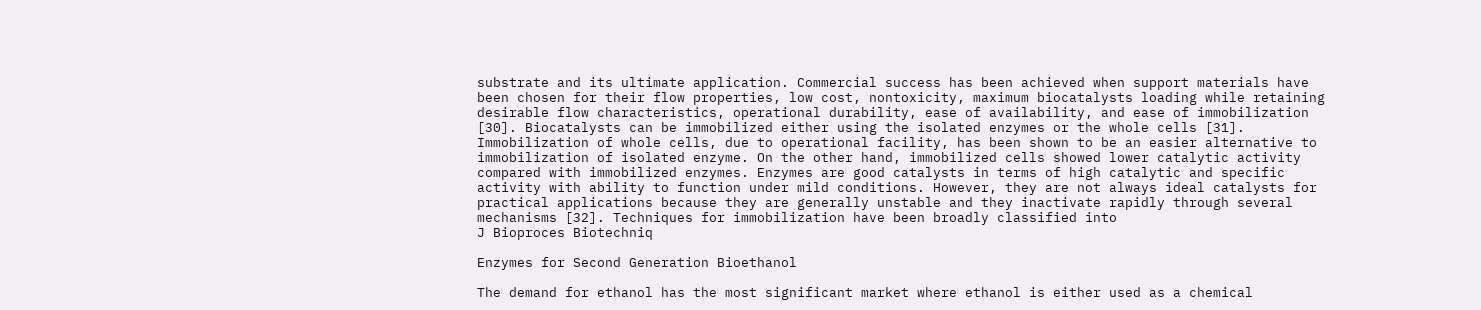substrate and its ultimate application. Commercial success has been achieved when support materials have been chosen for their flow properties, low cost, nontoxicity, maximum biocatalysts loading while retaining desirable flow characteristics, operational durability, ease of availability, and ease of immobilization [30]. Biocatalysts can be immobilized either using the isolated enzymes or the whole cells [31]. Immobilization of whole cells, due to operational facility, has been shown to be an easier alternative to immobilization of isolated enzyme. On the other hand, immobilized cells showed lower catalytic activity compared with immobilized enzymes. Enzymes are good catalysts in terms of high catalytic and specific activity with ability to function under mild conditions. However, they are not always ideal catalysts for practical applications because they are generally unstable and they inactivate rapidly through several mechanisms [32]. Techniques for immobilization have been broadly classified into
J Bioproces Biotechniq

Enzymes for Second Generation Bioethanol

The demand for ethanol has the most significant market where ethanol is either used as a chemical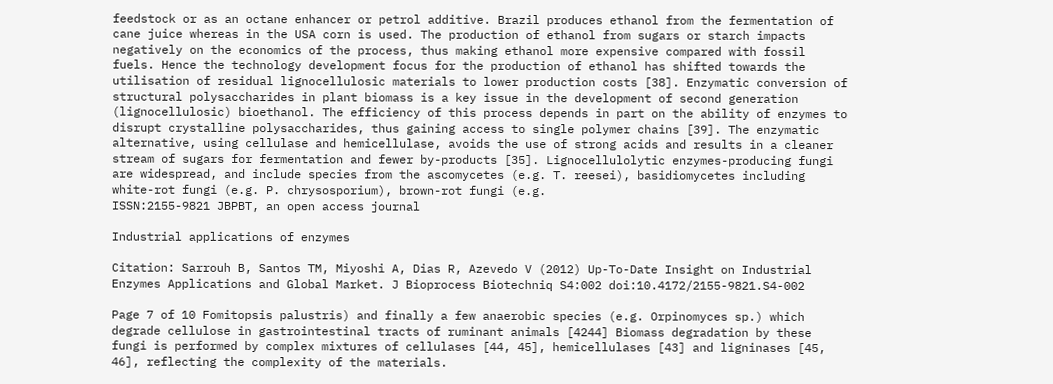feedstock or as an octane enhancer or petrol additive. Brazil produces ethanol from the fermentation of cane juice whereas in the USA corn is used. The production of ethanol from sugars or starch impacts negatively on the economics of the process, thus making ethanol more expensive compared with fossil fuels. Hence the technology development focus for the production of ethanol has shifted towards the utilisation of residual lignocellulosic materials to lower production costs [38]. Enzymatic conversion of structural polysaccharides in plant biomass is a key issue in the development of second generation (lignocellulosic) bioethanol. The efficiency of this process depends in part on the ability of enzymes to disrupt crystalline polysaccharides, thus gaining access to single polymer chains [39]. The enzymatic alternative, using cellulase and hemicellulase, avoids the use of strong acids and results in a cleaner stream of sugars for fermentation and fewer by-products [35]. Lignocellulolytic enzymes-producing fungi are widespread, and include species from the ascomycetes (e.g. T. reesei), basidiomycetes including white-rot fungi (e.g. P. chrysosporium), brown-rot fungi (e.g.
ISSN:2155-9821 JBPBT, an open access journal

Industrial applications of enzymes

Citation: Sarrouh B, Santos TM, Miyoshi A, Dias R, Azevedo V (2012) Up-To-Date Insight on Industrial Enzymes Applications and Global Market. J Bioprocess Biotechniq S4:002 doi:10.4172/2155-9821.S4-002

Page 7 of 10 Fomitopsis palustris) and finally a few anaerobic species (e.g. Orpinomyces sp.) which degrade cellulose in gastrointestinal tracts of ruminant animals [4244] Biomass degradation by these fungi is performed by complex mixtures of cellulases [44, 45], hemicellulases [43] and ligninases [45, 46], reflecting the complexity of the materials.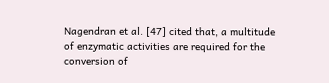Nagendran et al. [47] cited that, a multitude of enzymatic activities are required for the conversion of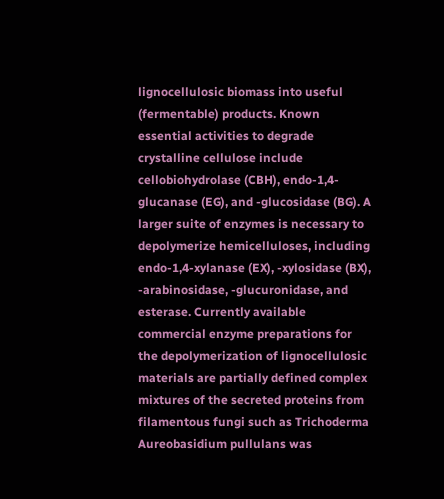lignocellulosic biomass into useful (fermentable) products. Known essential activities to degrade crystalline cellulose include cellobiohydrolase (CBH), endo-1,4-glucanase (EG), and -glucosidase (BG). A larger suite of enzymes is necessary to depolymerize hemicelluloses, including endo-1,4-xylanase (EX), -xylosidase (BX), -arabinosidase, -glucuronidase, and esterase. Currently available commercial enzyme preparations for the depolymerization of lignocellulosic materials are partially defined complex mixtures of the secreted proteins from filamentous fungi such as Trichoderma Aureobasidium pullulans was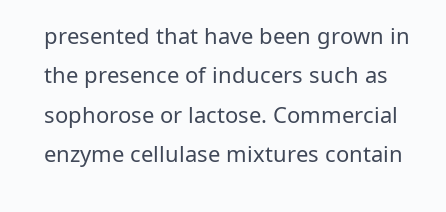presented that have been grown in the presence of inducers such as sophorose or lactose. Commercial enzyme cellulase mixtures contain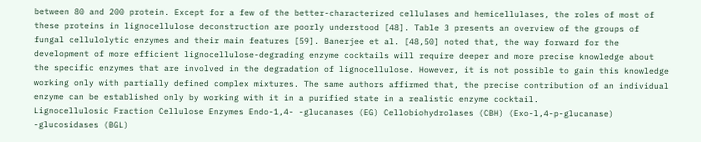between 80 and 200 protein. Except for a few of the better-characterized cellulases and hemicellulases, the roles of most of these proteins in lignocellulose deconstruction are poorly understood [48]. Table 3 presents an overview of the groups of fungal cellulolytic enzymes and their main features [59]. Banerjee et al. [48,50] noted that, the way forward for the development of more efficient lignocellulose-degrading enzyme cocktails will require deeper and more precise knowledge about the specific enzymes that are involved in the degradation of lignocellulose. However, it is not possible to gain this knowledge working only with partially defined complex mixtures. The same authors affirmed that, the precise contribution of an individual enzyme can be established only by working with it in a purified state in a realistic enzyme cocktail.
Lignocellulosic Fraction Cellulose Enzymes Endo-1,4- -glucanases (EG) Cellobiohydrolases (CBH) (Exo-l,4-p-glucanase) -glucosidases (BGL)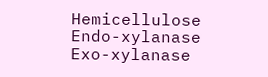Hemicellulose Endo-xylanase Exo-xylanase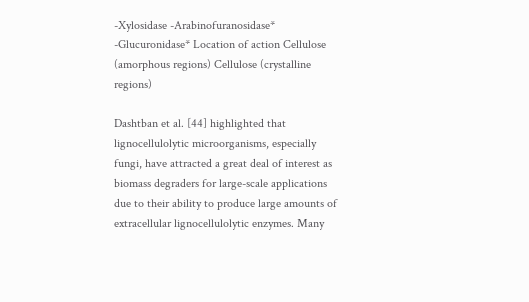-Xylosidase -Arabinofuranosidase* -Glucuronidase* Location of action Cellulose (amorphous regions) Cellulose (crystalline regions)

Dashtban et al. [44] highlighted that lignocellulolytic microorganisms, especially fungi, have attracted a great deal of interest as biomass degraders for large-scale applications due to their ability to produce large amounts of extracellular lignocellulolytic enzymes. Many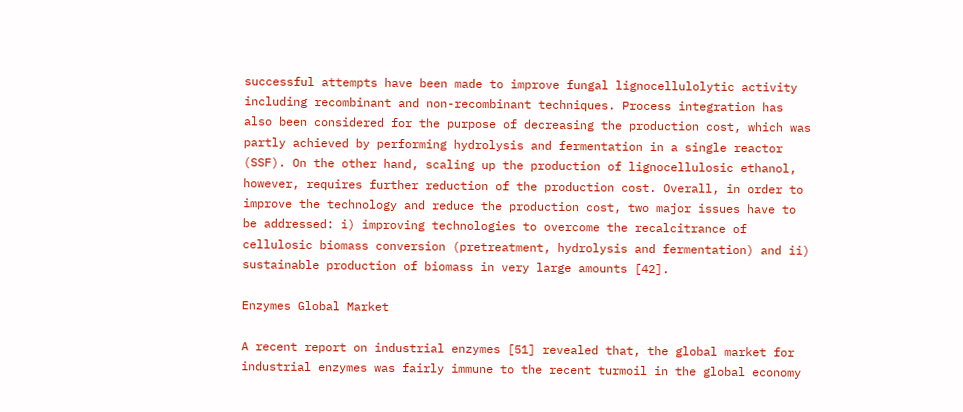successful attempts have been made to improve fungal lignocellulolytic activity including recombinant and non-recombinant techniques. Process integration has also been considered for the purpose of decreasing the production cost, which was partly achieved by performing hydrolysis and fermentation in a single reactor (SSF). On the other hand, scaling up the production of lignocellulosic ethanol, however, requires further reduction of the production cost. Overall, in order to improve the technology and reduce the production cost, two major issues have to be addressed: i) improving technologies to overcome the recalcitrance of cellulosic biomass conversion (pretreatment, hydrolysis and fermentation) and ii) sustainable production of biomass in very large amounts [42].

Enzymes Global Market

A recent report on industrial enzymes [51] revealed that, the global market for industrial enzymes was fairly immune to the recent turmoil in the global economy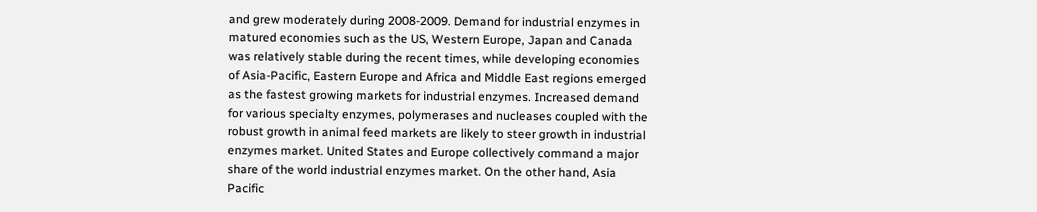and grew moderately during 2008-2009. Demand for industrial enzymes in matured economies such as the US, Western Europe, Japan and Canada was relatively stable during the recent times, while developing economies of Asia-Pacific, Eastern Europe and Africa and Middle East regions emerged as the fastest growing markets for industrial enzymes. Increased demand for various specialty enzymes, polymerases and nucleases coupled with the robust growth in animal feed markets are likely to steer growth in industrial enzymes market. United States and Europe collectively command a major share of the world industrial enzymes market. On the other hand, Asia Pacific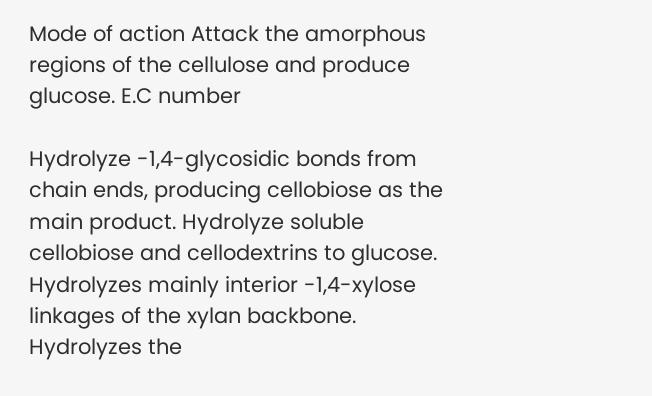Mode of action Attack the amorphous regions of the cellulose and produce glucose. E.C number

Hydrolyze -1,4-glycosidic bonds from chain ends, producing cellobiose as the main product. Hydrolyze soluble cellobiose and cellodextrins to glucose. Hydrolyzes mainly interior -1,4-xylose linkages of the xylan backbone. Hydrolyzes the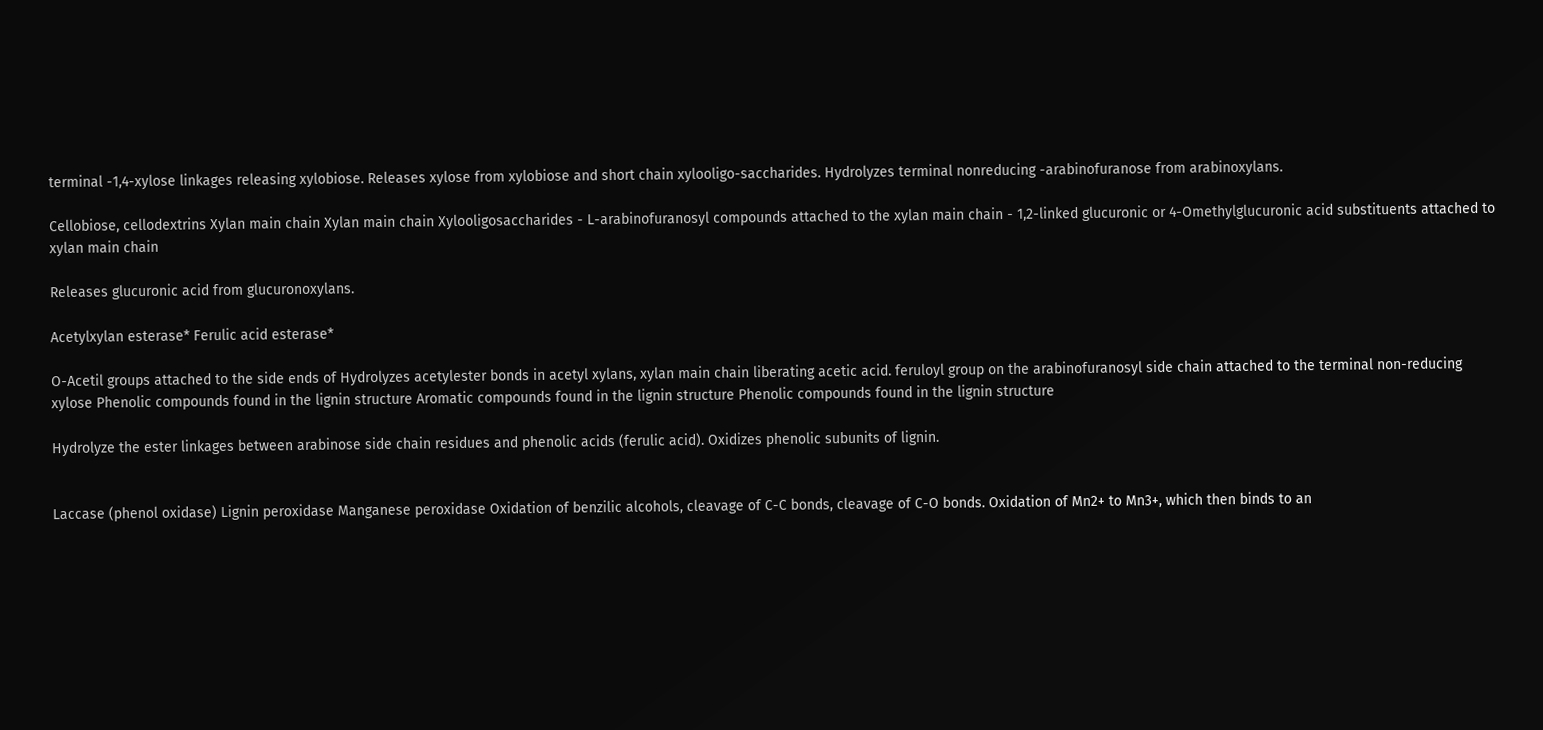terminal -1,4-xylose linkages releasing xylobiose. Releases xylose from xylobiose and short chain xylooligo-saccharides. Hydrolyzes terminal nonreducing -arabinofuranose from arabinoxylans.

Cellobiose, cellodextrins Xylan main chain Xylan main chain Xylooligosaccharides - L-arabinofuranosyl compounds attached to the xylan main chain - 1,2-linked glucuronic or 4-Omethylglucuronic acid substituents attached to xylan main chain

Releases glucuronic acid from glucuronoxylans.

Acetylxylan esterase* Ferulic acid esterase*

O-Acetil groups attached to the side ends of Hydrolyzes acetylester bonds in acetyl xylans, xylan main chain liberating acetic acid. feruloyl group on the arabinofuranosyl side chain attached to the terminal non-reducing xylose Phenolic compounds found in the lignin structure Aromatic compounds found in the lignin structure Phenolic compounds found in the lignin structure

Hydrolyze the ester linkages between arabinose side chain residues and phenolic acids (ferulic acid). Oxidizes phenolic subunits of lignin.


Laccase (phenol oxidase) Lignin peroxidase Manganese peroxidase Oxidation of benzilic alcohols, cleavage of C-C bonds, cleavage of C-O bonds. Oxidation of Mn2+ to Mn3+, which then binds to an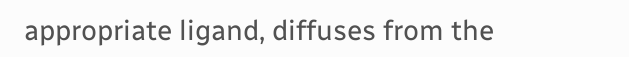appropriate ligand, diffuses from the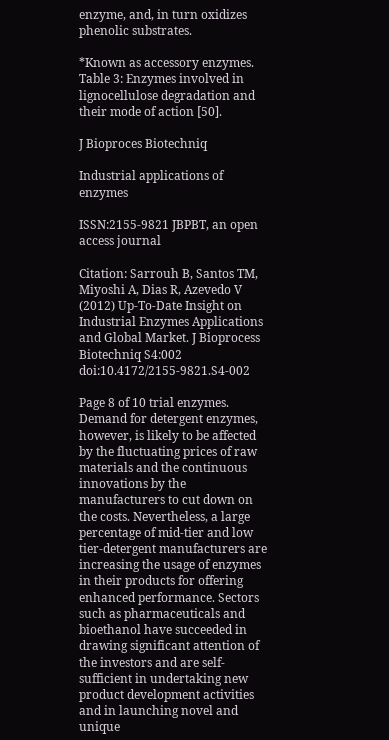enzyme, and, in turn oxidizes phenolic substrates.

*Known as accessory enzymes. Table 3: Enzymes involved in lignocellulose degradation and their mode of action [50].

J Bioproces Biotechniq

Industrial applications of enzymes

ISSN:2155-9821 JBPBT, an open access journal

Citation: Sarrouh B, Santos TM, Miyoshi A, Dias R, Azevedo V (2012) Up-To-Date Insight on Industrial Enzymes Applications and Global Market. J Bioprocess Biotechniq S4:002 doi:10.4172/2155-9821.S4-002

Page 8 of 10 trial enzymes. Demand for detergent enzymes, however, is likely to be affected by the fluctuating prices of raw materials and the continuous innovations by the manufacturers to cut down on the costs. Nevertheless, a large percentage of mid-tier and low tier-detergent manufacturers are increasing the usage of enzymes in their products for offering enhanced performance. Sectors such as pharmaceuticals and bioethanol have succeeded in drawing significant attention of the investors and are self-sufficient in undertaking new product development activities and in launching novel and unique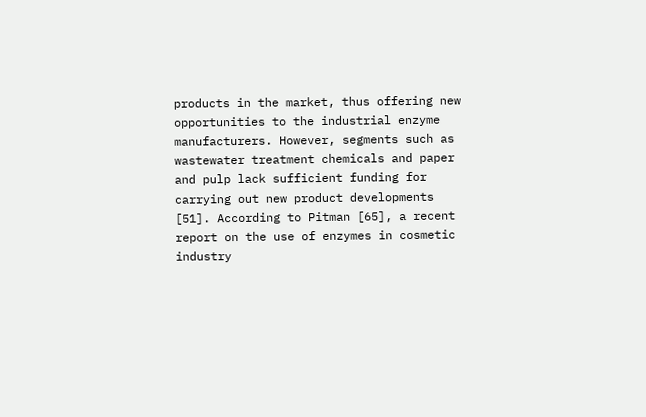products in the market, thus offering new opportunities to the industrial enzyme manufacturers. However, segments such as wastewater treatment chemicals and paper and pulp lack sufficient funding for carrying out new product developments [51]. According to Pitman [65], a recent report on the use of enzymes in cosmetic industry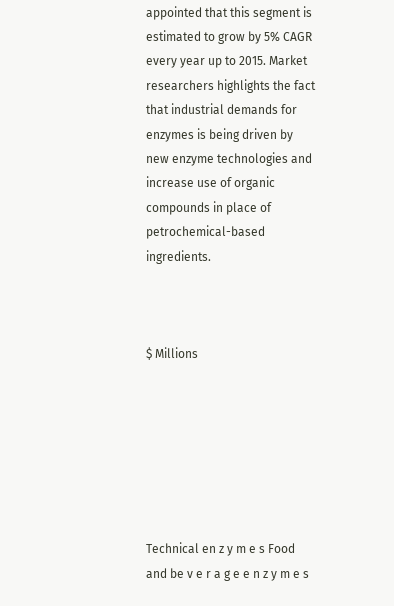appointed that this segment is estimated to grow by 5% CAGR every year up to 2015. Market researchers highlights the fact that industrial demands for enzymes is being driven by new enzyme technologies and increase use of organic compounds in place of petrochemical-based ingredients.



$ Millions







Technical en z y m e s Food and be v e r a g e e n z y m e s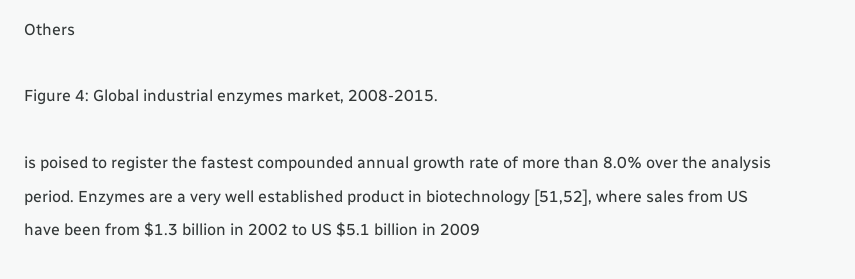Others

Figure 4: Global industrial enzymes market, 2008-2015.

is poised to register the fastest compounded annual growth rate of more than 8.0% over the analysis period. Enzymes are a very well established product in biotechnology [51,52], where sales from US have been from $1.3 billion in 2002 to US $5.1 billion in 2009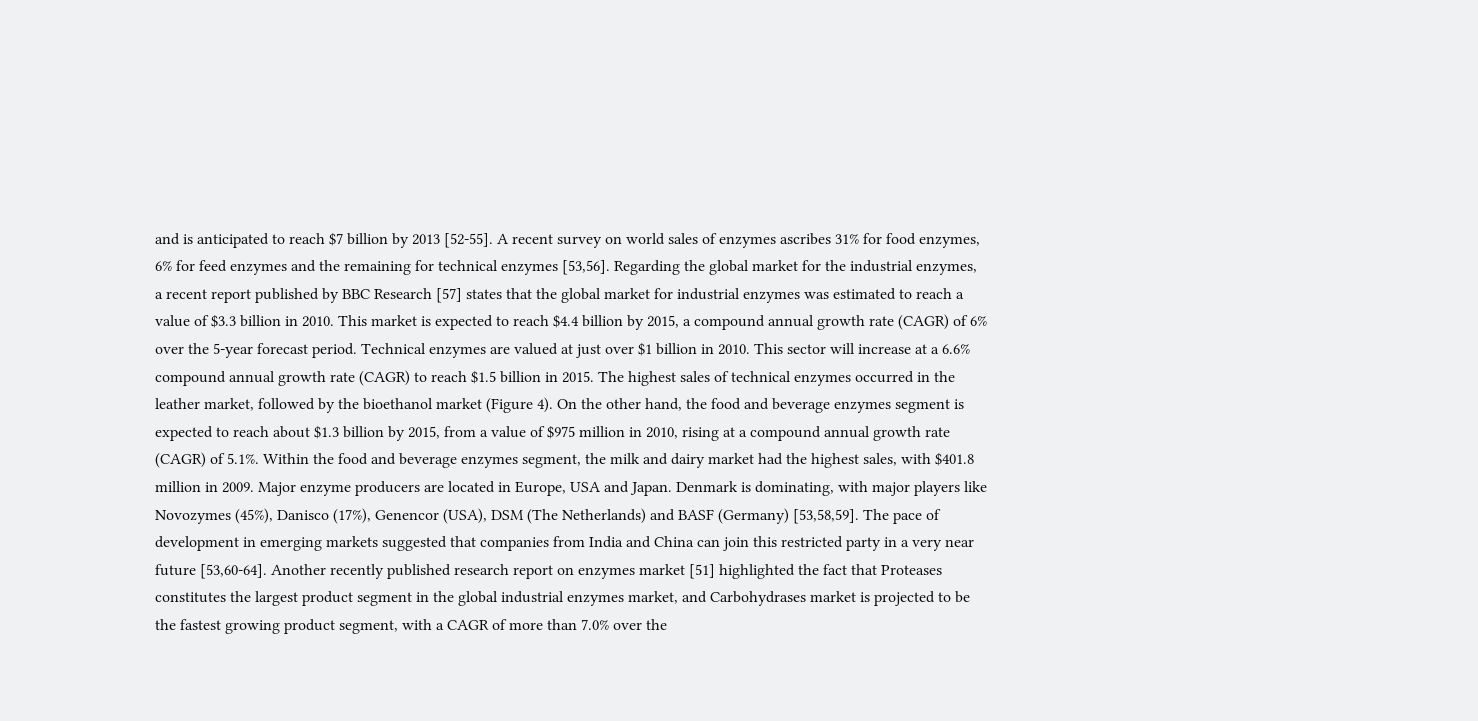and is anticipated to reach $7 billion by 2013 [52-55]. A recent survey on world sales of enzymes ascribes 31% for food enzymes, 6% for feed enzymes and the remaining for technical enzymes [53,56]. Regarding the global market for the industrial enzymes, a recent report published by BBC Research [57] states that the global market for industrial enzymes was estimated to reach a value of $3.3 billion in 2010. This market is expected to reach $4.4 billion by 2015, a compound annual growth rate (CAGR) of 6% over the 5-year forecast period. Technical enzymes are valued at just over $1 billion in 2010. This sector will increase at a 6.6% compound annual growth rate (CAGR) to reach $1.5 billion in 2015. The highest sales of technical enzymes occurred in the leather market, followed by the bioethanol market (Figure 4). On the other hand, the food and beverage enzymes segment is expected to reach about $1.3 billion by 2015, from a value of $975 million in 2010, rising at a compound annual growth rate (CAGR) of 5.1%. Within the food and beverage enzymes segment, the milk and dairy market had the highest sales, with $401.8 million in 2009. Major enzyme producers are located in Europe, USA and Japan. Denmark is dominating, with major players like Novozymes (45%), Danisco (17%), Genencor (USA), DSM (The Netherlands) and BASF (Germany) [53,58,59]. The pace of development in emerging markets suggested that companies from India and China can join this restricted party in a very near future [53,60-64]. Another recently published research report on enzymes market [51] highlighted the fact that Proteases constitutes the largest product segment in the global industrial enzymes market, and Carbohydrases market is projected to be the fastest growing product segment, with a CAGR of more than 7.0% over the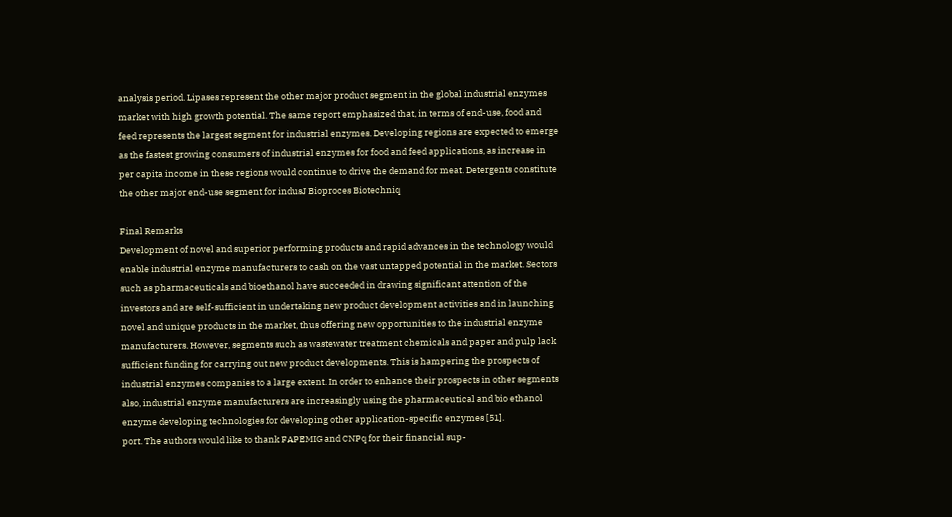analysis period. Lipases represent the other major product segment in the global industrial enzymes market with high growth potential. The same report emphasized that, in terms of end-use, food and feed represents the largest segment for industrial enzymes. Developing regions are expected to emerge as the fastest growing consumers of industrial enzymes for food and feed applications, as increase in per capita income in these regions would continue to drive the demand for meat. Detergents constitute the other major end-use segment for indusJ Bioproces Biotechniq

Final Remarks
Development of novel and superior performing products and rapid advances in the technology would enable industrial enzyme manufacturers to cash on the vast untapped potential in the market. Sectors such as pharmaceuticals and bioethanol have succeeded in drawing significant attention of the investors and are self-sufficient in undertaking new product development activities and in launching novel and unique products in the market, thus offering new opportunities to the industrial enzyme manufacturers. However, segments such as wastewater treatment chemicals and paper and pulp lack sufficient funding for carrying out new product developments. This is hampering the prospects of industrial enzymes companies to a large extent. In order to enhance their prospects in other segments also, industrial enzyme manufacturers are increasingly using the pharmaceutical and bio ethanol enzyme developing technologies for developing other application-specific enzymes [51].
port. The authors would like to thank FAPEMIG and CNPq for their financial sup-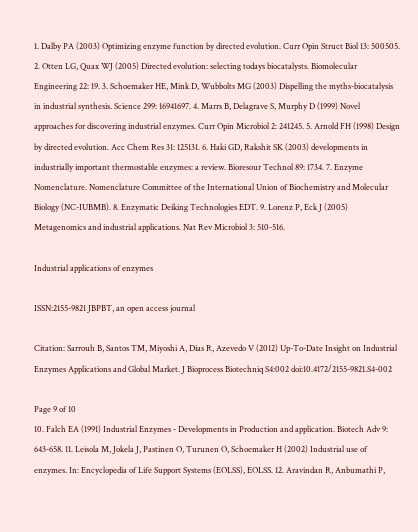1. Dalby PA (2003) Optimizing enzyme function by directed evolution. Curr Opin Struct Biol 13: 500505. 2. Otten LG, Quax WJ (2005) Directed evolution: selecting todays biocatalysts. Biomolecular Engineering 22: 19. 3. Schoemaker HE, Mink D, Wubbolts MG (2003) Dispelling the myths-biocatalysis in industrial synthesis. Science 299: 16941697. 4. Marrs B, Delagrave S, Murphy D (1999) Novel approaches for discovering industrial enzymes. Curr Opin Microbiol 2: 241245. 5. Arnold FH (1998) Design by directed evolution. Acc Chem Res 31: 125131. 6. Haki GD, Rakshit SK (2003) developments in industrially important thermostable enzymes: a review. Bioresour Technol 89: 1734. 7. Enzyme Nomenclature. Nomenclature Committee of the International Union of Biochemistry and Molecular Biology (NC-IUBMB). 8. Enzymatic Deiking Technologies EDT. 9. Lorenz P, Eck J (2005) Metagenomics and industrial applications. Nat Rev Microbiol 3: 510-516.

Industrial applications of enzymes

ISSN:2155-9821 JBPBT, an open access journal

Citation: Sarrouh B, Santos TM, Miyoshi A, Dias R, Azevedo V (2012) Up-To-Date Insight on Industrial Enzymes Applications and Global Market. J Bioprocess Biotechniq S4:002 doi:10.4172/2155-9821.S4-002

Page 9 of 10
10. Falch EA (1991) Industrial Enzymes - Developments in Production and application. Biotech Adv 9: 643-658. 11. Leisola M, Jokela J, Pastinen O, Turunen O, Schoemaker H (2002) Industrial use of enzymes. In: Encyclopedia of Life Support Systems (EOLSS), EOLSS. 12. Aravindan R, Anbumathi P,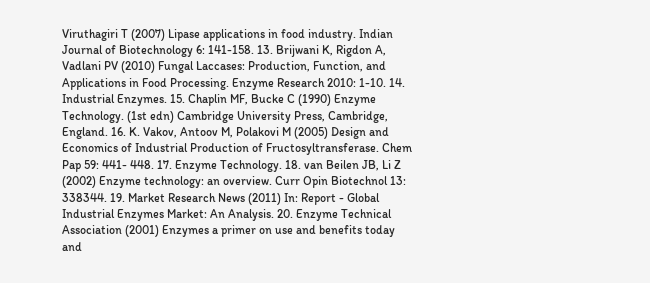Viruthagiri T (2007) Lipase applications in food industry. Indian Journal of Biotechnology 6: 141-158. 13. Brijwani K, Rigdon A, Vadlani PV (2010) Fungal Laccases: Production, Function, and Applications in Food Processing. Enzyme Research 2010: 1-10. 14. Industrial Enzymes. 15. Chaplin MF, Bucke C (1990) Enzyme Technology. (1st edn) Cambridge University Press, Cambridge, England. 16. K. Vakov, Antoov M, Polakovi M (2005) Design and Economics of Industrial Production of Fructosyltransferase. Chem Pap 59: 441- 448. 17. Enzyme Technology. 18. van Beilen JB, Li Z (2002) Enzyme technology: an overview. Curr Opin Biotechnol 13: 338344. 19. Market Research News (2011) In: Report - Global Industrial Enzymes Market: An Analysis. 20. Enzyme Technical Association (2001) Enzymes a primer on use and benefits today and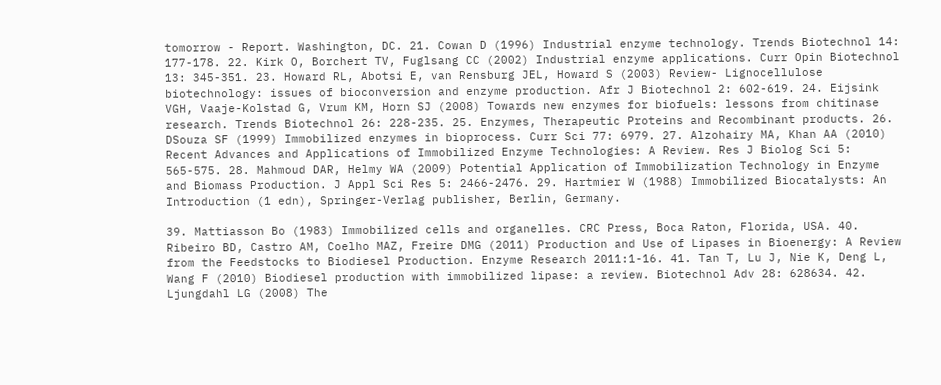tomorrow - Report. Washington, DC. 21. Cowan D (1996) Industrial enzyme technology. Trends Biotechnol 14: 177-178. 22. Kirk O, Borchert TV, Fuglsang CC (2002) Industrial enzyme applications. Curr Opin Biotechnol 13: 345-351. 23. Howard RL, Abotsi E, van Rensburg JEL, Howard S (2003) Review- Lignocellulose biotechnology: issues of bioconversion and enzyme production. Afr J Biotechnol 2: 602-619. 24. Eijsink VGH, Vaaje-Kolstad G, Vrum KM, Horn SJ (2008) Towards new enzymes for biofuels: lessons from chitinase research. Trends Biotechnol 26: 228-235. 25. Enzymes, Therapeutic Proteins and Recombinant products. 26. DSouza SF (1999) Immobilized enzymes in bioprocess. Curr Sci 77: 6979. 27. Alzohairy MA, Khan AA (2010) Recent Advances and Applications of Immobilized Enzyme Technologies: A Review. Res J Biolog Sci 5: 565-575. 28. Mahmoud DAR, Helmy WA (2009) Potential Application of Immobilization Technology in Enzyme and Biomass Production. J Appl Sci Res 5: 2466-2476. 29. Hartmier W (1988) Immobilized Biocatalysts: An Introduction (1 edn), Springer-Verlag publisher, Berlin, Germany.

39. Mattiasson Bo (1983) Immobilized cells and organelles. CRC Press, Boca Raton, Florida, USA. 40. Ribeiro BD, Castro AM, Coelho MAZ, Freire DMG (2011) Production and Use of Lipases in Bioenergy: A Review from the Feedstocks to Biodiesel Production. Enzyme Research 2011:1-16. 41. Tan T, Lu J, Nie K, Deng L, Wang F (2010) Biodiesel production with immobilized lipase: a review. Biotechnol Adv 28: 628634. 42. Ljungdahl LG (2008) The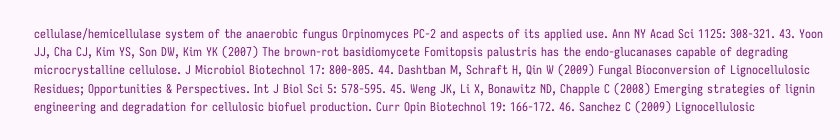cellulase/hemicellulase system of the anaerobic fungus Orpinomyces PC-2 and aspects of its applied use. Ann NY Acad Sci 1125: 308-321. 43. Yoon JJ, Cha CJ, Kim YS, Son DW, Kim YK (2007) The brown-rot basidiomycete Fomitopsis palustris has the endo-glucanases capable of degrading microcrystalline cellulose. J Microbiol Biotechnol 17: 800-805. 44. Dashtban M, Schraft H, Qin W (2009) Fungal Bioconversion of Lignocellulosic Residues; Opportunities & Perspectives. Int J Biol Sci 5: 578-595. 45. Weng JK, Li X, Bonawitz ND, Chapple C (2008) Emerging strategies of lignin engineering and degradation for cellulosic biofuel production. Curr Opin Biotechnol 19: 166-172. 46. Sanchez C (2009) Lignocellulosic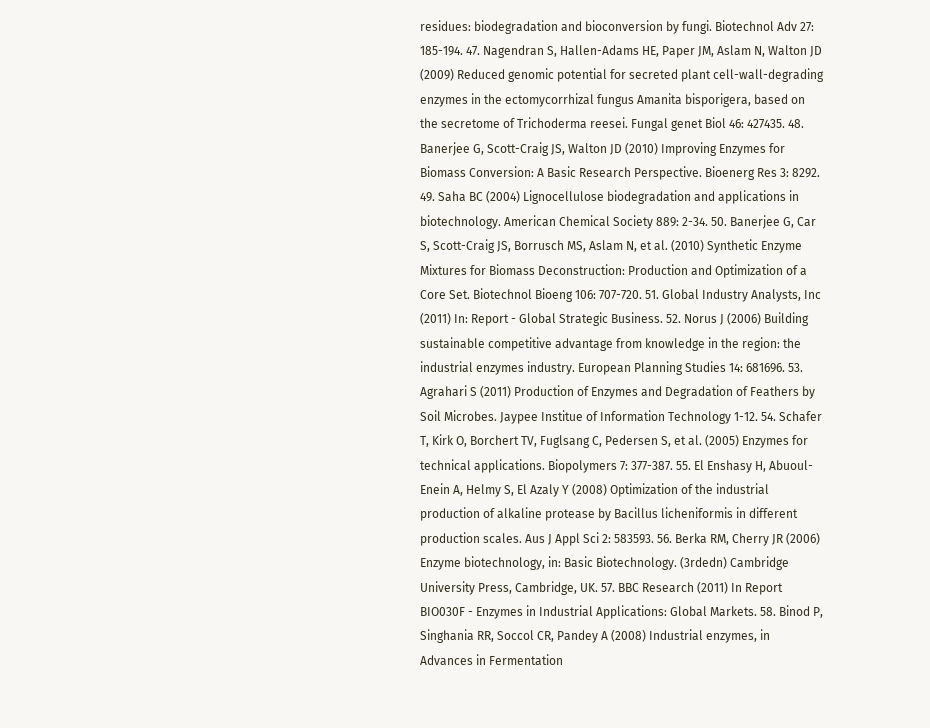residues: biodegradation and bioconversion by fungi. Biotechnol Adv 27: 185-194. 47. Nagendran S, Hallen-Adams HE, Paper JM, Aslam N, Walton JD (2009) Reduced genomic potential for secreted plant cell-wall-degrading enzymes in the ectomycorrhizal fungus Amanita bisporigera, based on the secretome of Trichoderma reesei. Fungal genet Biol 46: 427435. 48. Banerjee G, Scott-Craig JS, Walton JD (2010) Improving Enzymes for Biomass Conversion: A Basic Research Perspective. Bioenerg Res 3: 8292. 49. Saha BC (2004) Lignocellulose biodegradation and applications in biotechnology. American Chemical Society 889: 2-34. 50. Banerjee G, Car S, Scott-Craig JS, Borrusch MS, Aslam N, et al. (2010) Synthetic Enzyme Mixtures for Biomass Deconstruction: Production and Optimization of a Core Set. Biotechnol Bioeng 106: 707-720. 51. Global Industry Analysts, Inc (2011) In: Report - Global Strategic Business. 52. Norus J (2006) Building sustainable competitive advantage from knowledge in the region: the industrial enzymes industry. European Planning Studies 14: 681696. 53. Agrahari S (2011) Production of Enzymes and Degradation of Feathers by Soil Microbes. Jaypee Institue of Information Technology 1-12. 54. Schafer T, Kirk O, Borchert TV, Fuglsang C, Pedersen S, et al. (2005) Enzymes for technical applications. Biopolymers 7: 377-387. 55. El Enshasy H, Abuoul-Enein A, Helmy S, El Azaly Y (2008) Optimization of the industrial production of alkaline protease by Bacillus licheniformis in different production scales. Aus J Appl Sci 2: 583593. 56. Berka RM, Cherry JR (2006) Enzyme biotechnology, in: Basic Biotechnology. (3rdedn) Cambridge University Press, Cambridge, UK. 57. BBC Research (2011) In Report BIO030F - Enzymes in Industrial Applications: Global Markets. 58. Binod P, Singhania RR, Soccol CR, Pandey A (2008) Industrial enzymes, in Advances in Fermentation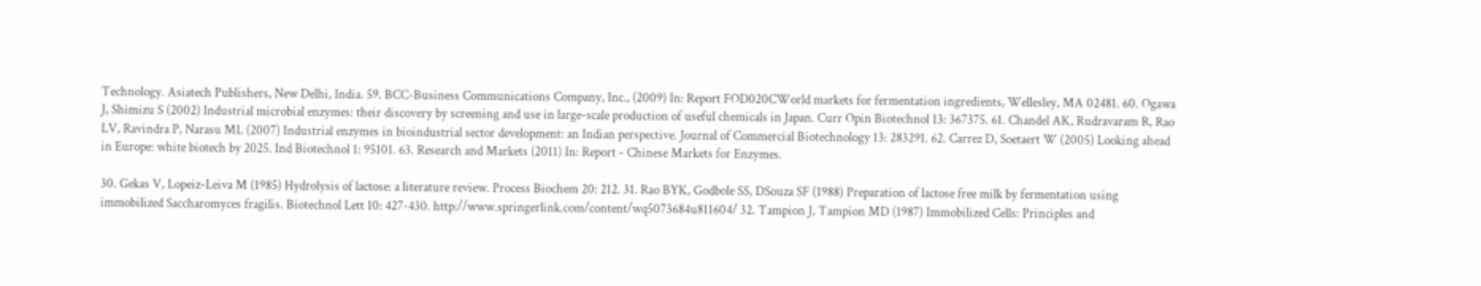Technology. Asiatech Publishers, New Delhi, India. 59. BCC-Business Communications Company, Inc., (2009) In: Report FOD020CWorld markets for fermentation ingredients, Wellesley, MA 02481. 60. Ogawa J, Shimizu S (2002) Industrial microbial enzymes: their discovery by screening and use in large-scale production of useful chemicals in Japan. Curr Opin Biotechnol 13: 367375. 61. Chandel AK, Rudravaram R, Rao LV, Ravindra P, Narasu ML (2007) Industrial enzymes in bioindustrial sector development: an Indian perspective. Journal of Commercial Biotechnology 13: 283291. 62. Carrez D, Soetaert W (2005) Looking ahead in Europe: white biotech by 2025. Ind Biotechnol 1: 95101. 63. Research and Markets (2011) In: Report - Chinese Markets for Enzymes.

30. Gekas V, Lopeiz-Leiva M (1985) Hydrolysis of lactose: a literature review. Process Biochem 20: 212. 31. Rao BYK, Godbole SS, DSouza SF (1988) Preparation of lactose free milk by fermentation using immobilized Saccharomyces fragilis. Biotechnol Lett 10: 427-430. http://www.springerlink.com/content/wq5073684u811604/ 32. Tampion J, Tampion MD (1987) Immobilized Cells: Principles and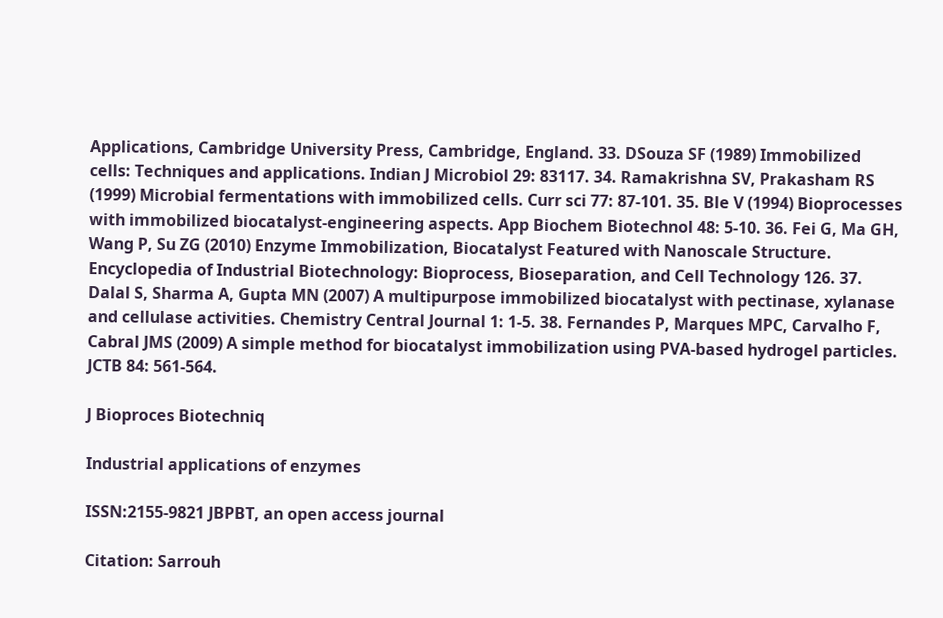Applications, Cambridge University Press, Cambridge, England. 33. DSouza SF (1989) Immobilized cells: Techniques and applications. Indian J Microbiol 29: 83117. 34. Ramakrishna SV, Prakasham RS (1999) Microbial fermentations with immobilized cells. Curr sci 77: 87-101. 35. Ble V (1994) Bioprocesses with immobilized biocatalyst-engineering aspects. App Biochem Biotechnol 48: 5-10. 36. Fei G, Ma GH, Wang P, Su ZG (2010) Enzyme Immobilization, Biocatalyst Featured with Nanoscale Structure. Encyclopedia of Industrial Biotechnology: Bioprocess, Bioseparation, and Cell Technology 126. 37. Dalal S, Sharma A, Gupta MN (2007) A multipurpose immobilized biocatalyst with pectinase, xylanase and cellulase activities. Chemistry Central Journal 1: 1-5. 38. Fernandes P, Marques MPC, Carvalho F, Cabral JMS (2009) A simple method for biocatalyst immobilization using PVA-based hydrogel particles. JCTB 84: 561-564.

J Bioproces Biotechniq

Industrial applications of enzymes

ISSN:2155-9821 JBPBT, an open access journal

Citation: Sarrouh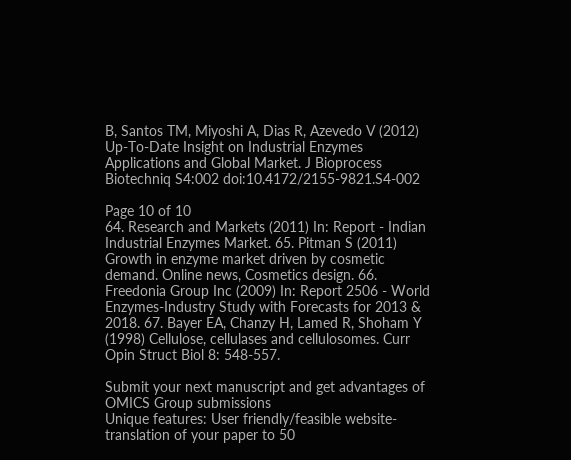B, Santos TM, Miyoshi A, Dias R, Azevedo V (2012) Up-To-Date Insight on Industrial Enzymes Applications and Global Market. J Bioprocess Biotechniq S4:002 doi:10.4172/2155-9821.S4-002

Page 10 of 10
64. Research and Markets (2011) In: Report - Indian Industrial Enzymes Market. 65. Pitman S (2011) Growth in enzyme market driven by cosmetic demand. Online news, Cosmetics design. 66. Freedonia Group Inc (2009) In: Report 2506 - World Enzymes-Industry Study with Forecasts for 2013 & 2018. 67. Bayer EA, Chanzy H, Lamed R, Shoham Y (1998) Cellulose, cellulases and cellulosomes. Curr Opin Struct Biol 8: 548-557.

Submit your next manuscript and get advantages of OMICS Group submissions
Unique features: User friendly/feasible website-translation of your paper to 50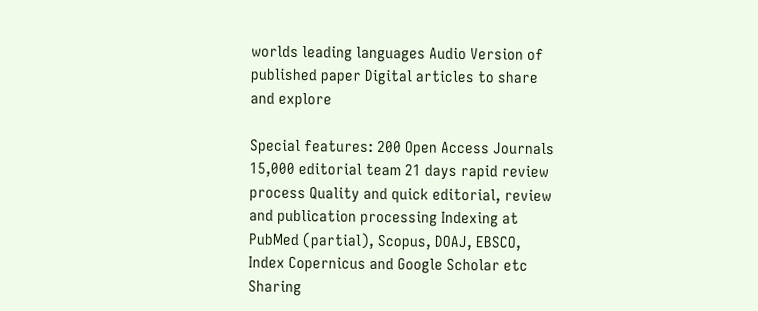worlds leading languages Audio Version of published paper Digital articles to share and explore

Special features: 200 Open Access Journals 15,000 editorial team 21 days rapid review process Quality and quick editorial, review and publication processing Indexing at PubMed (partial), Scopus, DOAJ, EBSCO, Index Copernicus and Google Scholar etc Sharing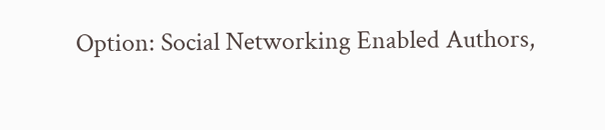Option: Social Networking Enabled Authors,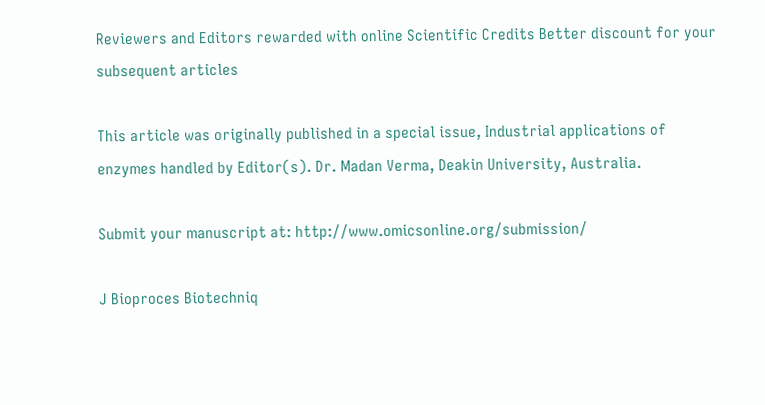Reviewers and Editors rewarded with online Scientific Credits Better discount for your subsequent articles

This article was originally published in a special issue, Industrial applications of enzymes handled by Editor(s). Dr. Madan Verma, Deakin University, Australia.

Submit your manuscript at: http://www.omicsonline.org/submission/

J Bioproces Biotechniq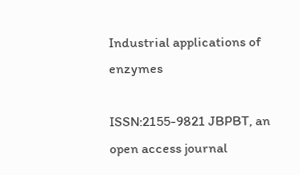Industrial applications of enzymes

ISSN:2155-9821 JBPBT, an open access journal